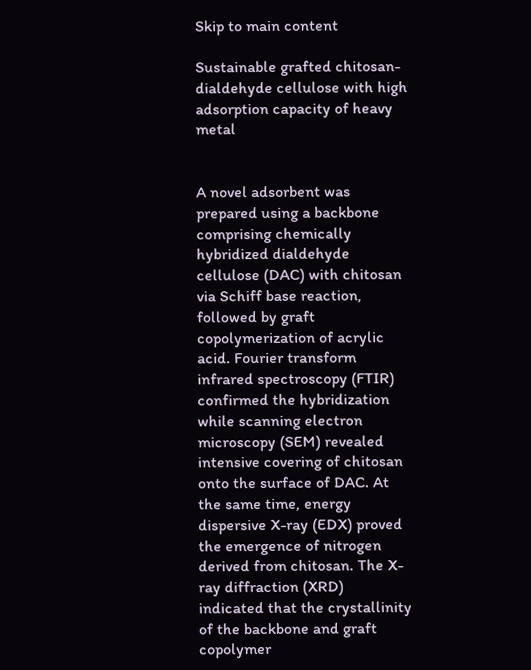Skip to main content

Sustainable grafted chitosan-dialdehyde cellulose with high adsorption capacity of heavy metal


A novel adsorbent was prepared using a backbone comprising chemically hybridized dialdehyde cellulose (DAC) with chitosan via Schiff base reaction, followed by graft copolymerization of acrylic acid. Fourier transform infrared spectroscopy (FTIR) confirmed the hybridization while scanning electron microscopy (SEM) revealed intensive covering of chitosan onto the surface of DAC. At the same time, energy dispersive X-ray (EDX) proved the emergence of nitrogen derived from chitosan. The X-ray diffraction (XRD) indicated that the crystallinity of the backbone and graft copolymer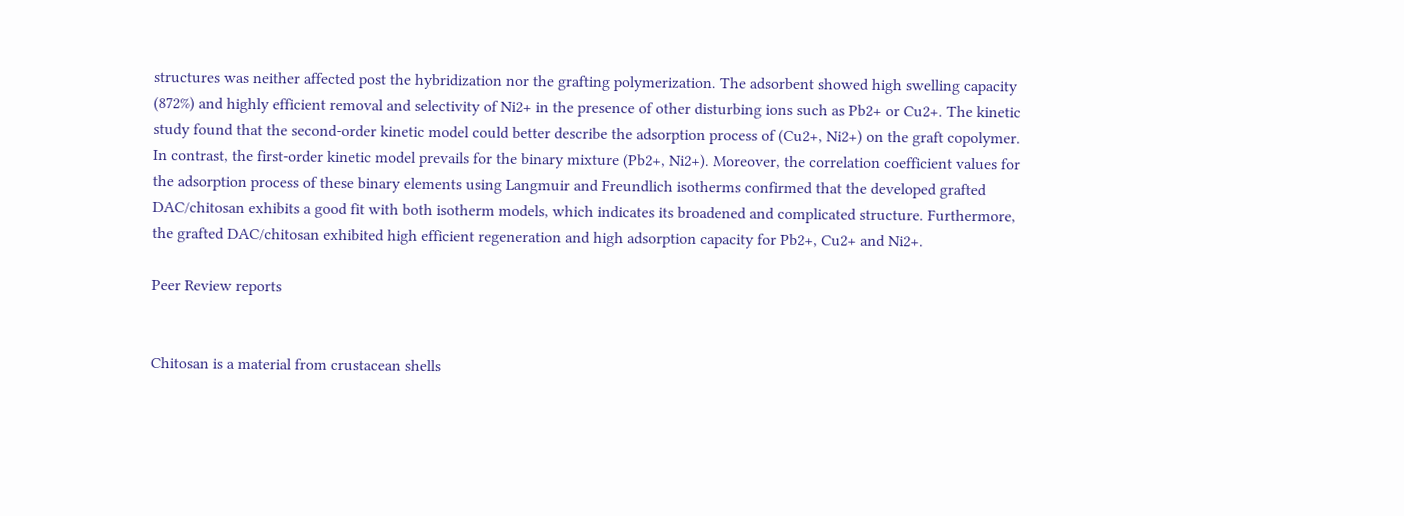structures was neither affected post the hybridization nor the grafting polymerization. The adsorbent showed high swelling capacity (872%) and highly efficient removal and selectivity of Ni2+ in the presence of other disturbing ions such as Pb2+ or Cu2+. The kinetic study found that the second-order kinetic model could better describe the adsorption process of (Cu2+, Ni2+) on the graft copolymer. In contrast, the first-order kinetic model prevails for the binary mixture (Pb2+, Ni2+). Moreover, the correlation coefficient values for the adsorption process of these binary elements using Langmuir and Freundlich isotherms confirmed that the developed grafted DAC/chitosan exhibits a good fit with both isotherm models, which indicates its broadened and complicated structure. Furthermore, the grafted DAC/chitosan exhibited high efficient regeneration and high adsorption capacity for Pb2+, Cu2+ and Ni2+.

Peer Review reports


Chitosan is a material from crustacean shells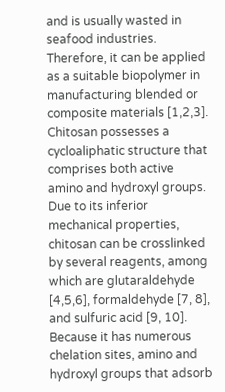and is usually wasted in seafood industries. Therefore, it can be applied as a suitable biopolymer in manufacturing blended or composite materials [1,2,3]. Chitosan possesses a cycloaliphatic structure that comprises both active amino and hydroxyl groups. Due to its inferior mechanical properties, chitosan can be crosslinked by several reagents, among which are glutaraldehyde [4,5,6], formaldehyde [7, 8], and sulfuric acid [9, 10]. Because it has numerous chelation sites, amino and hydroxyl groups that adsorb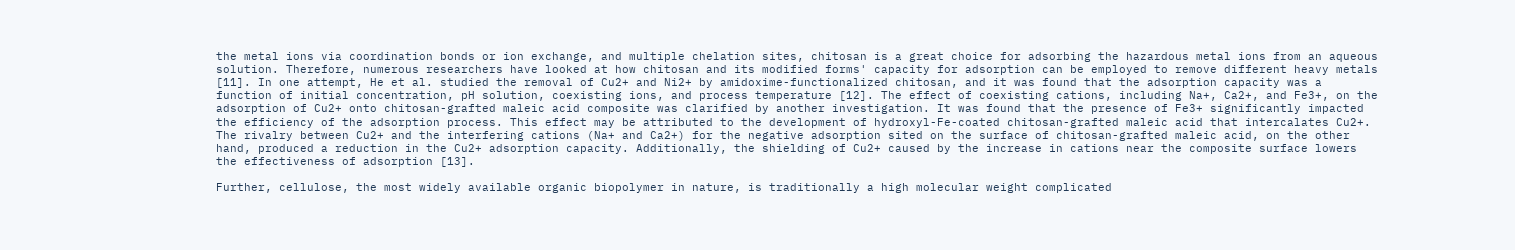the metal ions via coordination bonds or ion exchange, and multiple chelation sites, chitosan is a great choice for adsorbing the hazardous metal ions from an aqueous solution. Therefore, numerous researchers have looked at how chitosan and its modified forms' capacity for adsorption can be employed to remove different heavy metals [11]. In one attempt, He et al. studied the removal of Cu2+ and Ni2+ by amidoxime-functionalized chitosan, and it was found that the adsorption capacity was a function of initial concentration, pH solution, coexisting ions, and process temperature [12]. The effect of coexisting cations, including Na+, Ca2+, and Fe3+, on the adsorption of Cu2+ onto chitosan-grafted maleic acid composite was clarified by another investigation. It was found that the presence of Fe3+ significantly impacted the efficiency of the adsorption process. This effect may be attributed to the development of hydroxyl-Fe-coated chitosan-grafted maleic acid that intercalates Cu2+. The rivalry between Cu2+ and the interfering cations (Na+ and Ca2+) for the negative adsorption sited on the surface of chitosan-grafted maleic acid, on the other hand, produced a reduction in the Cu2+ adsorption capacity. Additionally, the shielding of Cu2+ caused by the increase in cations near the composite surface lowers the effectiveness of adsorption [13].

Further, cellulose, the most widely available organic biopolymer in nature, is traditionally a high molecular weight complicated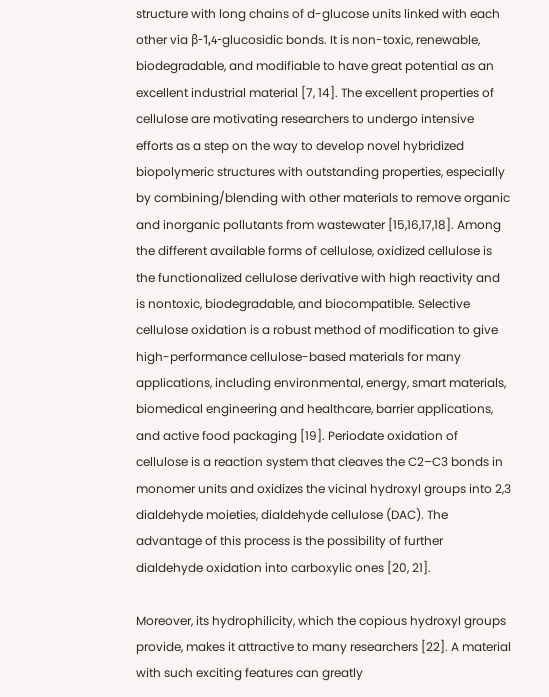structure with long chains of d-glucose units linked with each other via β-1,4-glucosidic bonds. It is non-toxic, renewable, biodegradable, and modifiable to have great potential as an excellent industrial material [7, 14]. The excellent properties of cellulose are motivating researchers to undergo intensive efforts as a step on the way to develop novel hybridized biopolymeric structures with outstanding properties, especially by combining/blending with other materials to remove organic and inorganic pollutants from wastewater [15,16,17,18]. Among the different available forms of cellulose, oxidized cellulose is the functionalized cellulose derivative with high reactivity and is nontoxic, biodegradable, and biocompatible. Selective cellulose oxidation is a robust method of modification to give high-performance cellulose-based materials for many applications, including environmental, energy, smart materials, biomedical engineering and healthcare, barrier applications, and active food packaging [19]. Periodate oxidation of cellulose is a reaction system that cleaves the C2–C3 bonds in monomer units and oxidizes the vicinal hydroxyl groups into 2,3 dialdehyde moieties, dialdehyde cellulose (DAC). The advantage of this process is the possibility of further dialdehyde oxidation into carboxylic ones [20, 21].

Moreover, its hydrophilicity, which the copious hydroxyl groups provide, makes it attractive to many researchers [22]. A material with such exciting features can greatly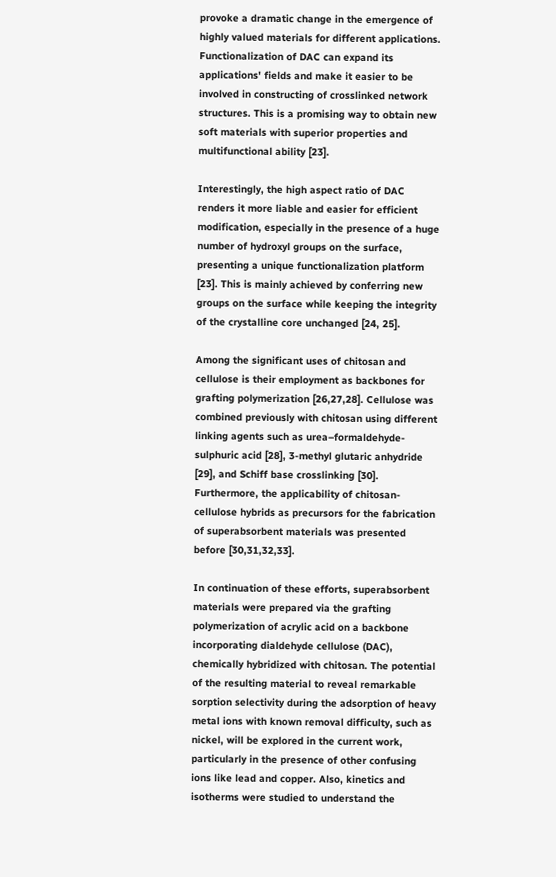provoke a dramatic change in the emergence of highly valued materials for different applications. Functionalization of DAC can expand its applications' fields and make it easier to be involved in constructing of crosslinked network structures. This is a promising way to obtain new soft materials with superior properties and multifunctional ability [23].

Interestingly, the high aspect ratio of DAC renders it more liable and easier for efficient modification, especially in the presence of a huge number of hydroxyl groups on the surface, presenting a unique functionalization platform [23]. This is mainly achieved by conferring new groups on the surface while keeping the integrity of the crystalline core unchanged [24, 25].

Among the significant uses of chitosan and cellulose is their employment as backbones for grafting polymerization [26,27,28]. Cellulose was combined previously with chitosan using different linking agents such as urea–formaldehyde-sulphuric acid [28], 3-methyl glutaric anhydride [29], and Schiff base crosslinking [30]. Furthermore, the applicability of chitosan-cellulose hybrids as precursors for the fabrication of superabsorbent materials was presented before [30,31,32,33].

In continuation of these efforts, superabsorbent materials were prepared via the grafting polymerization of acrylic acid on a backbone incorporating dialdehyde cellulose (DAC), chemically hybridized with chitosan. The potential of the resulting material to reveal remarkable sorption selectivity during the adsorption of heavy metal ions with known removal difficulty, such as nickel, will be explored in the current work, particularly in the presence of other confusing ions like lead and copper. Also, kinetics and isotherms were studied to understand the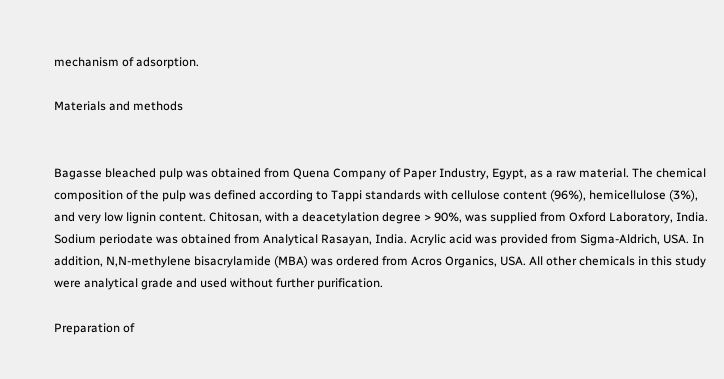mechanism of adsorption.

Materials and methods


Bagasse bleached pulp was obtained from Quena Company of Paper Industry, Egypt, as a raw material. The chemical composition of the pulp was defined according to Tappi standards with cellulose content (96%), hemicellulose (3%), and very low lignin content. Chitosan, with a deacetylation degree > 90%, was supplied from Oxford Laboratory, India. Sodium periodate was obtained from Analytical Rasayan, India. Acrylic acid was provided from Sigma-Aldrich, USA. In addition, N,N-methylene bisacrylamide (MBA) was ordered from Acros Organics, USA. All other chemicals in this study were analytical grade and used without further purification.

Preparation of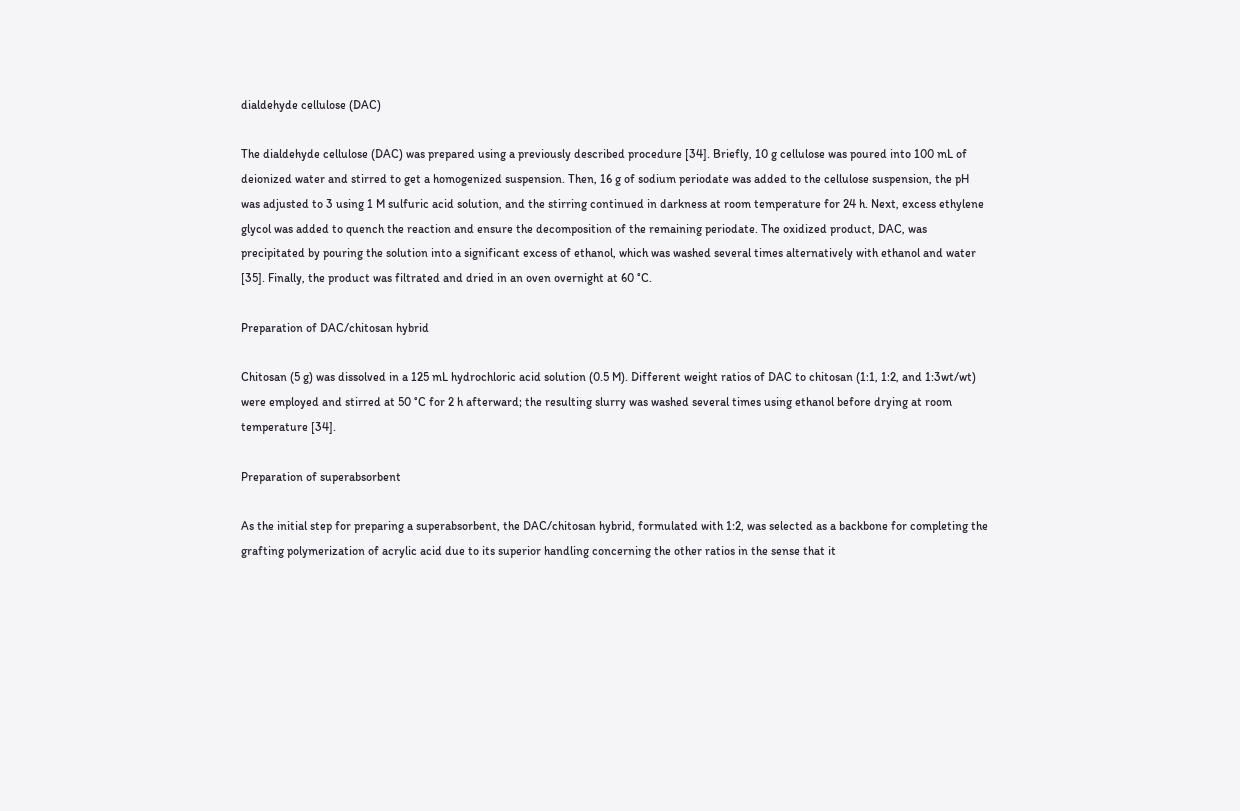dialdehyde cellulose (DAC)

The dialdehyde cellulose (DAC) was prepared using a previously described procedure [34]. Briefly, 10 g cellulose was poured into 100 mL of deionized water and stirred to get a homogenized suspension. Then, 16 g of sodium periodate was added to the cellulose suspension, the pH was adjusted to 3 using 1 M sulfuric acid solution, and the stirring continued in darkness at room temperature for 24 h. Next, excess ethylene glycol was added to quench the reaction and ensure the decomposition of the remaining periodate. The oxidized product, DAC, was precipitated by pouring the solution into a significant excess of ethanol, which was washed several times alternatively with ethanol and water [35]. Finally, the product was filtrated and dried in an oven overnight at 60 °C.

Preparation of DAC/chitosan hybrid

Chitosan (5 g) was dissolved in a 125 mL hydrochloric acid solution (0.5 M). Different weight ratios of DAC to chitosan (1:1, 1:2, and 1:3wt/wt) were employed and stirred at 50 °C for 2 h afterward; the resulting slurry was washed several times using ethanol before drying at room temperature [34].

Preparation of superabsorbent

As the initial step for preparing a superabsorbent, the DAC/chitosan hybrid, formulated with 1:2, was selected as a backbone for completing the grafting polymerization of acrylic acid due to its superior handling concerning the other ratios in the sense that it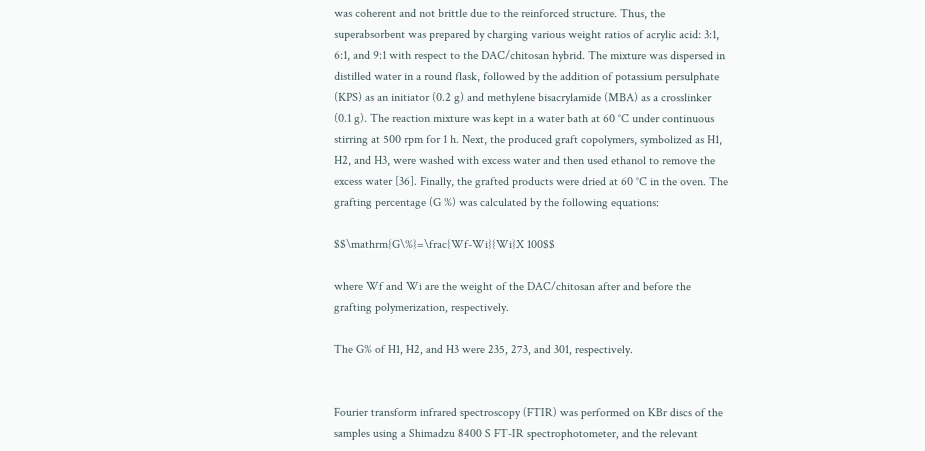was coherent and not brittle due to the reinforced structure. Thus, the superabsorbent was prepared by charging various weight ratios of acrylic acid: 3:1, 6:1, and 9:1 with respect to the DAC/chitosan hybrid. The mixture was dispersed in distilled water in a round flask, followed by the addition of potassium persulphate (KPS) as an initiator (0.2 g) and methylene bisacrylamide (MBA) as a crosslinker (0.1 g). The reaction mixture was kept in a water bath at 60 °C under continuous stirring at 500 rpm for 1 h. Next, the produced graft copolymers, symbolized as H1, H2, and H3, were washed with excess water and then used ethanol to remove the excess water [36]. Finally, the grafted products were dried at 60 °C in the oven. The grafting percentage (G %) was calculated by the following equations:

$$\mathrm{G\%}=\frac{Wf-Wi}{Wi}X 100$$

where Wf and Wi are the weight of the DAC/chitosan after and before the grafting polymerization, respectively.

The G% of H1, H2, and H3 were 235, 273, and 301, respectively.


Fourier transform infrared spectroscopy (FTIR) was performed on KBr discs of the samples using a Shimadzu 8400 S FT-IR spectrophotometer, and the relevant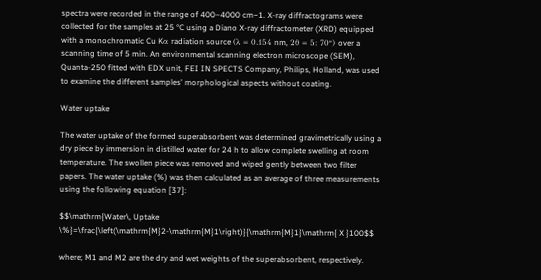spectra were recorded in the range of 400–4000 cm−1. X-ray diffractograms were collected for the samples at 25 °C using a Diano X-ray diffractometer (XRD) equipped with a monochromatic Cu Kα radiation source (λ = 0.154 nm, 2θ = 5: 70°) over a scanning time of 5 min. An environmental scanning electron microscope (SEM), Quanta-250 fitted with EDX unit, FEI IN SPECTS Company, Philips, Holland, was used to examine the different samples' morphological aspects without coating.

Water uptake

The water uptake of the formed superabsorbent was determined gravimetrically using a dry piece by immersion in distilled water for 24 h to allow complete swelling at room temperature. The swollen piece was removed and wiped gently between two filter papers. The water uptake (%) was then calculated as an average of three measurements using the following equation [37]:

$$\mathrm{Water\, Uptake \%}=\frac{\left(\mathrm{M}2-\mathrm{M}1\right)}{\mathrm{M}1}\mathrm{ X }100$$

where; M1 and M2 are the dry and wet weights of the superabsorbent, respectively.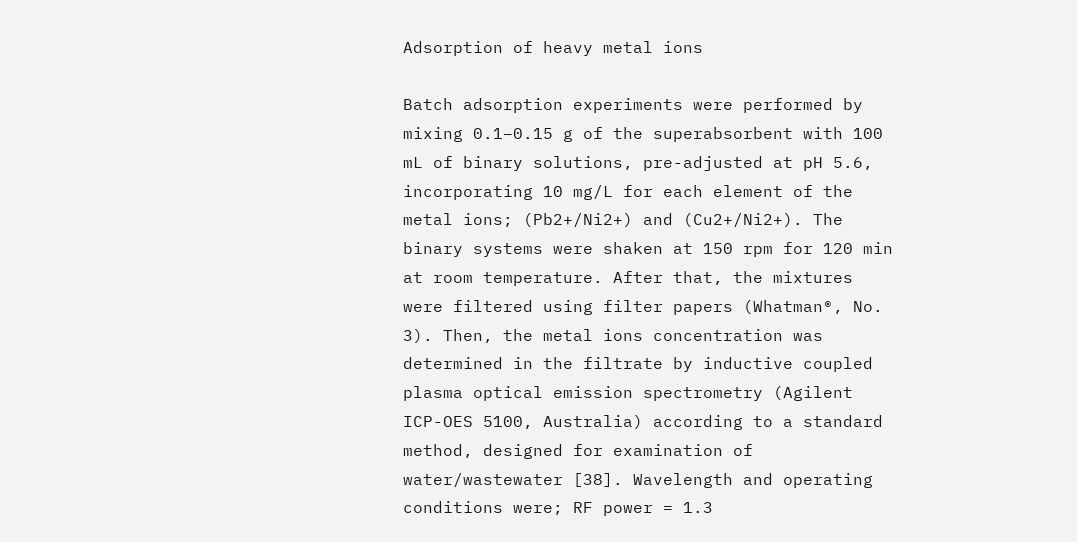Adsorption of heavy metal ions

Batch adsorption experiments were performed by mixing 0.1–0.15 g of the superabsorbent with 100 mL of binary solutions, pre-adjusted at pH 5.6, incorporating 10 mg/L for each element of the metal ions; (Pb2+/Ni2+) and (Cu2+/Ni2+). The binary systems were shaken at 150 rpm for 120 min at room temperature. After that, the mixtures were filtered using filter papers (Whatman®, No. 3). Then, the metal ions concentration was determined in the filtrate by inductive coupled plasma optical emission spectrometry (Agilent ICP-OES 5100, Australia) according to a standard method, designed for examination of water/wastewater [38]. Wavelength and operating conditions were; RF power = 1.3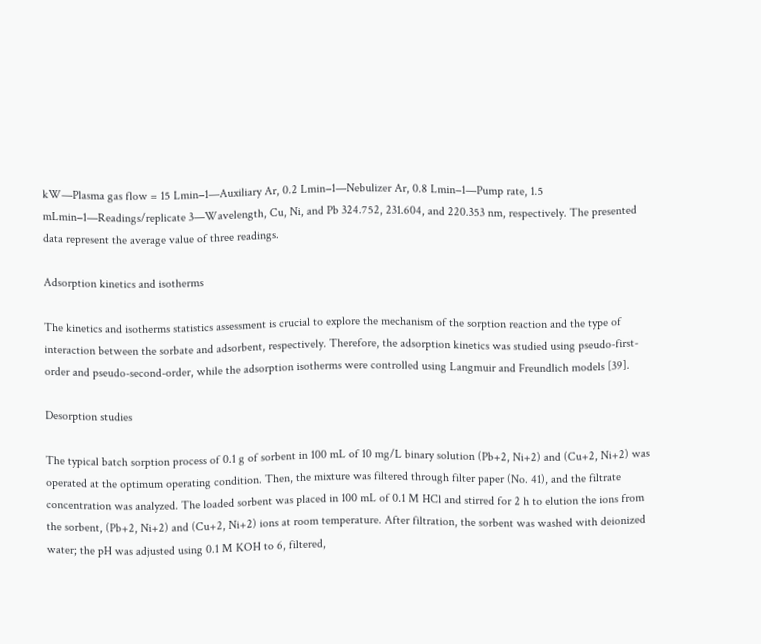kW—Plasma gas flow = 15 Lmin−1—Auxiliary Ar, 0.2 Lmin−1—Nebulizer Ar, 0.8 Lmin−1—Pump rate, 1.5 mLmin−1—Readings/replicate 3—Wavelength, Cu, Ni, and Pb 324.752, 231.604, and 220.353 nm, respectively. The presented data represent the average value of three readings.

Adsorption kinetics and isotherms

The kinetics and isotherms statistics assessment is crucial to explore the mechanism of the sorption reaction and the type of interaction between the sorbate and adsorbent, respectively. Therefore, the adsorption kinetics was studied using pseudo-first-order and pseudo-second-order, while the adsorption isotherms were controlled using Langmuir and Freundlich models [39].

Desorption studies

The typical batch sorption process of 0.1 g of sorbent in 100 mL of 10 mg/L binary solution (Pb+2, Ni+2) and (Cu+2, Ni+2) was operated at the optimum operating condition. Then, the mixture was filtered through filter paper (No. 41), and the filtrate concentration was analyzed. The loaded sorbent was placed in 100 mL of 0.1 M HCl and stirred for 2 h to elution the ions from the sorbent, (Pb+2, Ni+2) and (Cu+2, Ni+2) ions at room temperature. After filtration, the sorbent was washed with deionized water; the pH was adjusted using 0.1 M KOH to 6, filtered,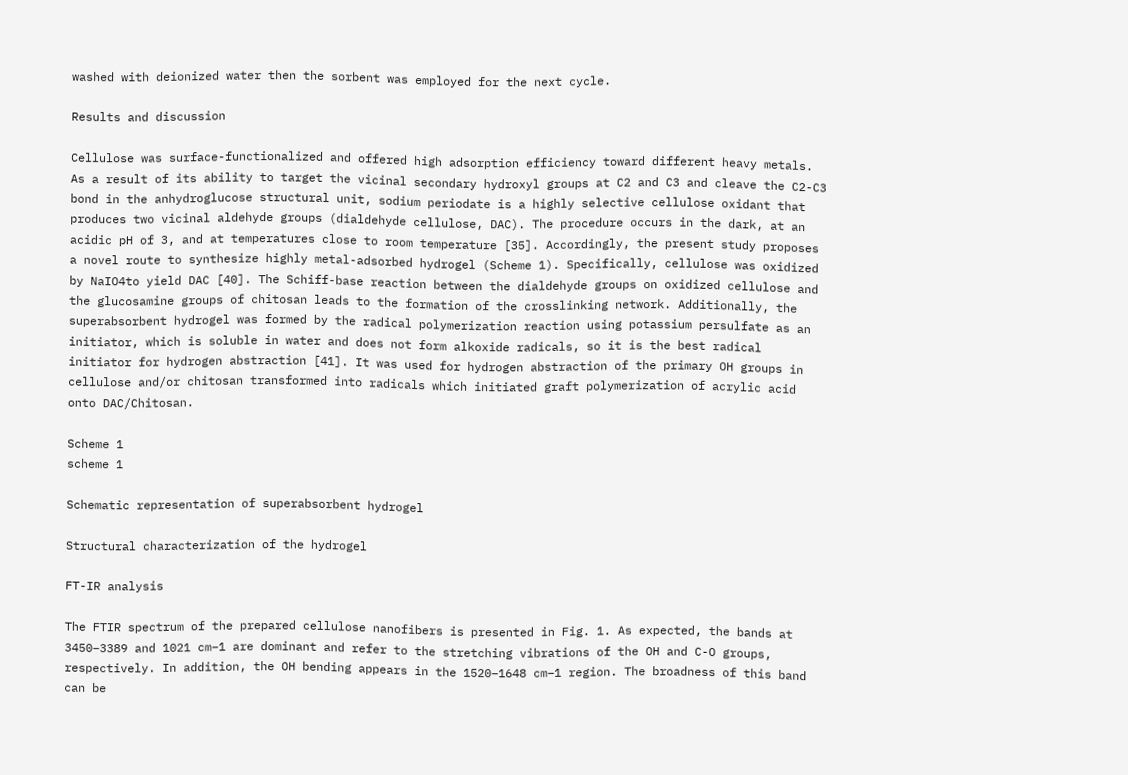washed with deionized water then the sorbent was employed for the next cycle.

Results and discussion

Cellulose was surface-functionalized and offered high adsorption efficiency toward different heavy metals. As a result of its ability to target the vicinal secondary hydroxyl groups at C2 and C3 and cleave the C2-C3 bond in the anhydroglucose structural unit, sodium periodate is a highly selective cellulose oxidant that produces two vicinal aldehyde groups (dialdehyde cellulose, DAC). The procedure occurs in the dark, at an acidic pH of 3, and at temperatures close to room temperature [35]. Accordingly, the present study proposes a novel route to synthesize highly metal-adsorbed hydrogel (Scheme 1). Specifically, cellulose was oxidized by NaIO4to yield DAC [40]. The Schiff-base reaction between the dialdehyde groups on oxidized cellulose and the glucosamine groups of chitosan leads to the formation of the crosslinking network. Additionally, the superabsorbent hydrogel was formed by the radical polymerization reaction using potassium persulfate as an initiator, which is soluble in water and does not form alkoxide radicals, so it is the best radical initiator for hydrogen abstraction [41]. It was used for hydrogen abstraction of the primary OH groups in cellulose and/or chitosan transformed into radicals which initiated graft polymerization of acrylic acid onto DAC/Chitosan.

Scheme 1
scheme 1

Schematic representation of superabsorbent hydrogel

Structural characterization of the hydrogel

FT-IR analysis

The FTIR spectrum of the prepared cellulose nanofibers is presented in Fig. 1. As expected, the bands at 3450–3389 and 1021 cm−1 are dominant and refer to the stretching vibrations of the OH and C-O groups, respectively. In addition, the OH bending appears in the 1520–1648 cm−1 region. The broadness of this band can be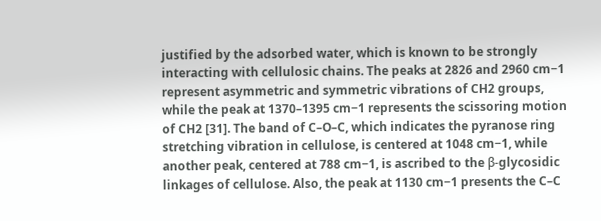justified by the adsorbed water, which is known to be strongly interacting with cellulosic chains. The peaks at 2826 and 2960 cm−1 represent asymmetric and symmetric vibrations of CH2 groups, while the peak at 1370–1395 cm−1 represents the scissoring motion of CH2 [31]. The band of C–O–C, which indicates the pyranose ring stretching vibration in cellulose, is centered at 1048 cm−1, while another peak, centered at 788 cm−1, is ascribed to the β-glycosidic linkages of cellulose. Also, the peak at 1130 cm−1 presents the C–C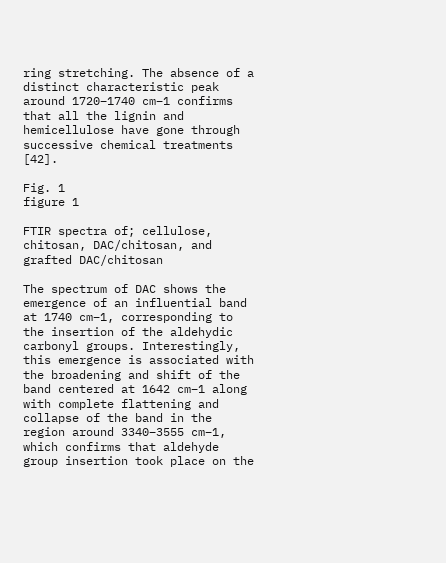ring stretching. The absence of a distinct characteristic peak around 1720–1740 cm−1 confirms that all the lignin and hemicellulose have gone through successive chemical treatments [42].

Fig. 1
figure 1

FTIR spectra of; cellulose, chitosan, DAC/chitosan, and grafted DAC/chitosan

The spectrum of DAC shows the emergence of an influential band at 1740 cm−1, corresponding to the insertion of the aldehydic carbonyl groups. Interestingly, this emergence is associated with the broadening and shift of the band centered at 1642 cm−1 along with complete flattening and collapse of the band in the region around 3340–3555 cm−1, which confirms that aldehyde group insertion took place on the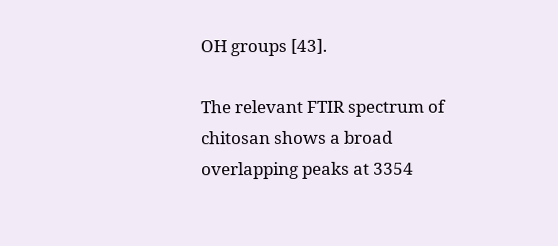OH groups [43].

The relevant FTIR spectrum of chitosan shows a broad overlapping peaks at 3354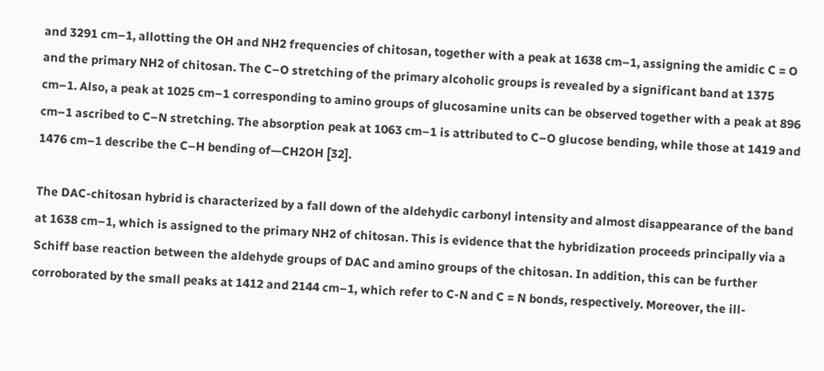and 3291 cm–1, allotting the OH and NH2 frequencies of chitosan, together with a peak at 1638 cm–1, assigning the amidic C = O and the primary NH2 of chitosan. The C–O stretching of the primary alcoholic groups is revealed by a significant band at 1375 cm–1. Also, a peak at 1025 cm–1 corresponding to amino groups of glucosamine units can be observed together with a peak at 896 cm–1 ascribed to C–N stretching. The absorption peak at 1063 cm–1 is attributed to C–O glucose bending, while those at 1419 and 1476 cm–1 describe the C–H bending of—CH2OH [32].

The DAC-chitosan hybrid is characterized by a fall down of the aldehydic carbonyl intensity and almost disappearance of the band at 1638 cm–1, which is assigned to the primary NH2 of chitosan. This is evidence that the hybridization proceeds principally via a Schiff base reaction between the aldehyde groups of DAC and amino groups of the chitosan. In addition, this can be further corroborated by the small peaks at 1412 and 2144 cm–1, which refer to C-N and C = N bonds, respectively. Moreover, the ill-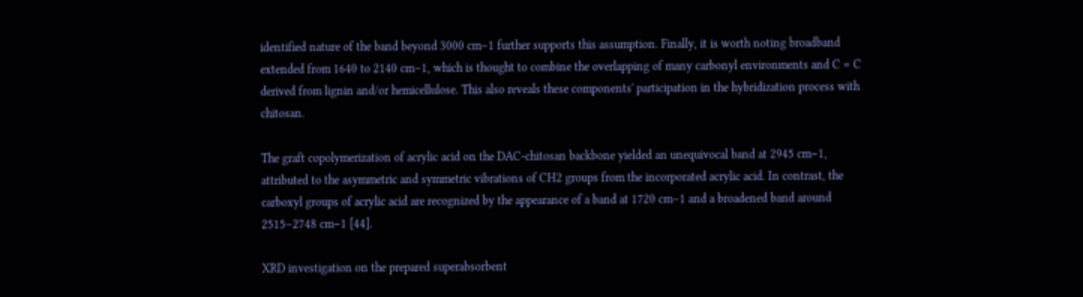identified nature of the band beyond 3000 cm–1 further supports this assumption. Finally, it is worth noting broadband extended from 1640 to 2140 cm–1, which is thought to combine the overlapping of many carbonyl environments and C = C derived from lignin and/or hemicellulose. This also reveals these components' participation in the hybridization process with chitosan.

The graft copolymerization of acrylic acid on the DAC-chitosan backbone yielded an unequivocal band at 2945 cm−1, attributed to the asymmetric and symmetric vibrations of CH2 groups from the incorporated acrylic acid. In contrast, the carboxyl groups of acrylic acid are recognized by the appearance of a band at 1720 cm–1 and a broadened band around 2515–2748 cm−1 [44].

XRD investigation on the prepared superabsorbent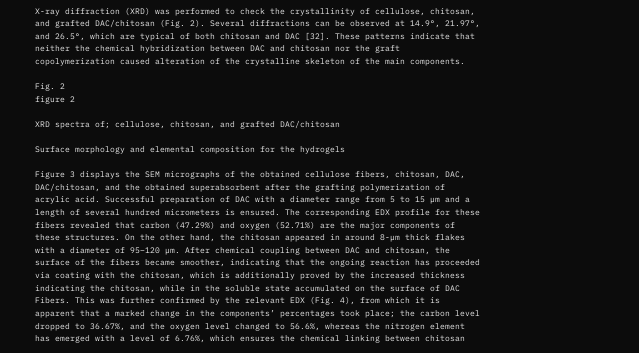X-ray diffraction (XRD) was performed to check the crystallinity of cellulose, chitosan, and grafted DAC/chitosan (Fig. 2). Several diffractions can be observed at 14.9°, 21.97°, and 26.5°, which are typical of both chitosan and DAC [32]. These patterns indicate that neither the chemical hybridization between DAC and chitosan nor the graft copolymerization caused alteration of the crystalline skeleton of the main components.

Fig. 2
figure 2

XRD spectra of; cellulose, chitosan, and grafted DAC/chitosan

Surface morphology and elemental composition for the hydrogels

Figure 3 displays the SEM micrographs of the obtained cellulose fibers, chitosan, DAC, DAC/chitosan, and the obtained superabsorbent after the grafting polymerization of acrylic acid. Successful preparation of DAC with a diameter range from 5 to 15 µm and a length of several hundred micrometers is ensured. The corresponding EDX profile for these fibers revealed that carbon (47.29%) and oxygen (52.71%) are the major components of these structures. On the other hand, the chitosan appeared in around 8-µm thick flakes with a diameter of 95–120 µm. After chemical coupling between DAC and chitosan, the surface of the fibers became smoother, indicating that the ongoing reaction has proceeded via coating with the chitosan, which is additionally proved by the increased thickness indicating the chitosan, while in the soluble state accumulated on the surface of DAC Fibers. This was further confirmed by the relevant EDX (Fig. 4), from which it is apparent that a marked change in the components’ percentages took place; the carbon level dropped to 36.67%, and the oxygen level changed to 56.6%, whereas the nitrogen element has emerged with a level of 6.76%, which ensures the chemical linking between chitosan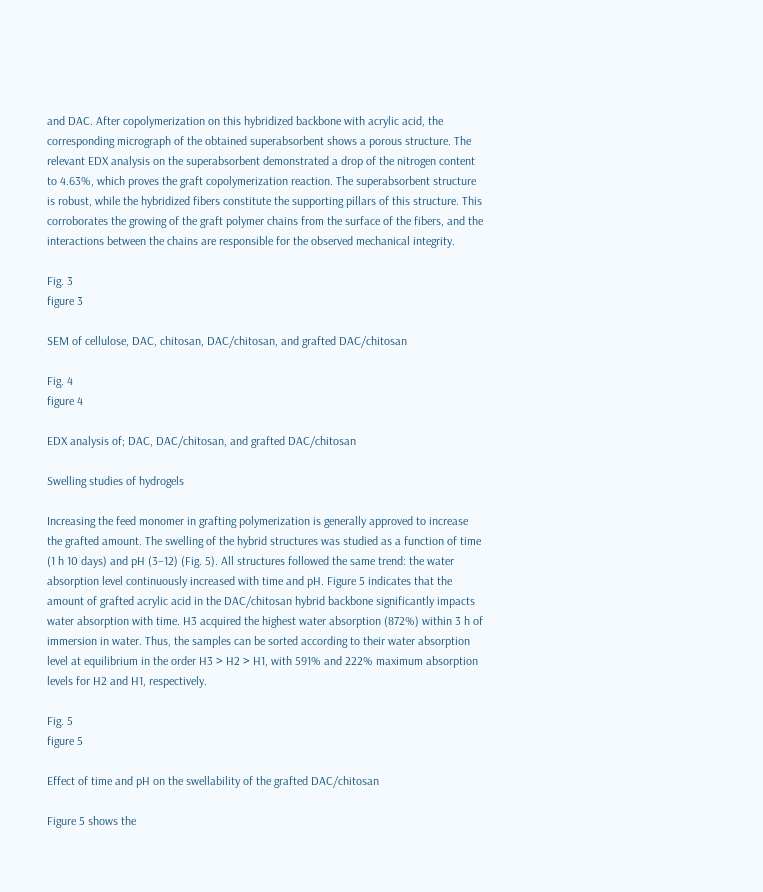and DAC. After copolymerization on this hybridized backbone with acrylic acid, the corresponding micrograph of the obtained superabsorbent shows a porous structure. The relevant EDX analysis on the superabsorbent demonstrated a drop of the nitrogen content to 4.63%, which proves the graft copolymerization reaction. The superabsorbent structure is robust, while the hybridized fibers constitute the supporting pillars of this structure. This corroborates the growing of the graft polymer chains from the surface of the fibers, and the interactions between the chains are responsible for the observed mechanical integrity.

Fig. 3
figure 3

SEM of cellulose, DAC, chitosan, DAC/chitosan, and grafted DAC/chitosan

Fig. 4
figure 4

EDX analysis of; DAC, DAC/chitosan, and grafted DAC/chitosan

Swelling studies of hydrogels

Increasing the feed monomer in grafting polymerization is generally approved to increase the grafted amount. The swelling of the hybrid structures was studied as a function of time (1 h 10 days) and pH (3–12) (Fig. 5). All structures followed the same trend: the water absorption level continuously increased with time and pH. Figure 5 indicates that the amount of grafted acrylic acid in the DAC/chitosan hybrid backbone significantly impacts water absorption with time. H3 acquired the highest water absorption (872%) within 3 h of immersion in water. Thus, the samples can be sorted according to their water absorption level at equilibrium in the order H3 > H2 > H1, with 591% and 222% maximum absorption levels for H2 and H1, respectively.

Fig. 5
figure 5

Effect of time and pH on the swellability of the grafted DAC/chitosan

Figure 5 shows the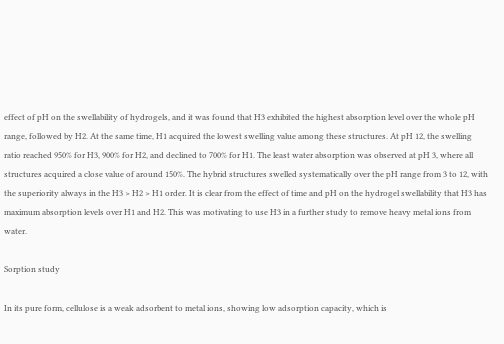effect of pH on the swellability of hydrogels, and it was found that H3 exhibited the highest absorption level over the whole pH range, followed by H2. At the same time, H1 acquired the lowest swelling value among these structures. At pH 12, the swelling ratio reached 950% for H3, 900% for H2, and declined to 700% for H1. The least water absorption was observed at pH 3, where all structures acquired a close value of around 150%. The hybrid structures swelled systematically over the pH range from 3 to 12, with the superiority always in the H3 > H2 > H1 order. It is clear from the effect of time and pH on the hydrogel swellability that H3 has maximum absorption levels over H1 and H2. This was motivating to use H3 in a further study to remove heavy metal ions from water.

Sorption study

In its pure form, cellulose is a weak adsorbent to metal ions, showing low adsorption capacity, which is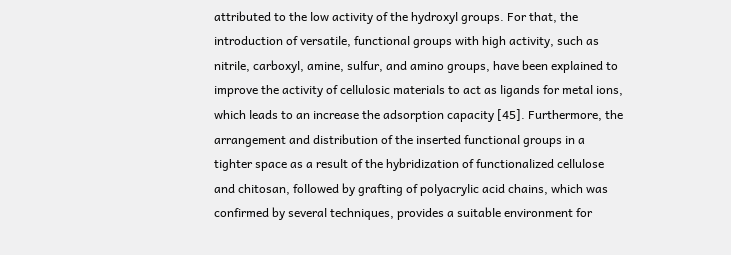attributed to the low activity of the hydroxyl groups. For that, the introduction of versatile, functional groups with high activity, such as nitrile, carboxyl, amine, sulfur, and amino groups, have been explained to improve the activity of cellulosic materials to act as ligands for metal ions, which leads to an increase the adsorption capacity [45]. Furthermore, the arrangement and distribution of the inserted functional groups in a tighter space as a result of the hybridization of functionalized cellulose and chitosan, followed by grafting of polyacrylic acid chains, which was confirmed by several techniques, provides a suitable environment for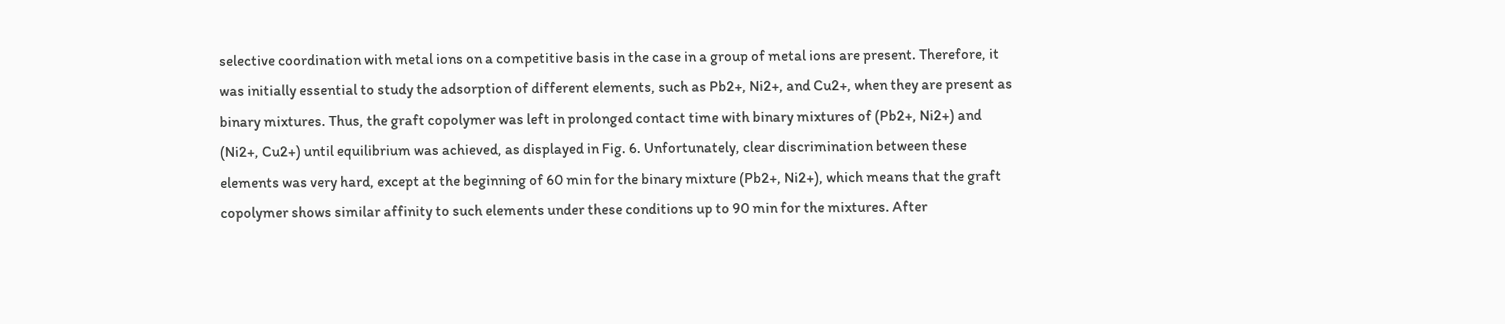selective coordination with metal ions on a competitive basis in the case in a group of metal ions are present. Therefore, it was initially essential to study the adsorption of different elements, such as Pb2+, Ni2+, and Cu2+, when they are present as binary mixtures. Thus, the graft copolymer was left in prolonged contact time with binary mixtures of (Pb2+, Ni2+) and (Ni2+, Cu2+) until equilibrium was achieved, as displayed in Fig. 6. Unfortunately, clear discrimination between these elements was very hard, except at the beginning of 60 min for the binary mixture (Pb2+, Ni2+), which means that the graft copolymer shows similar affinity to such elements under these conditions up to 90 min for the mixtures. After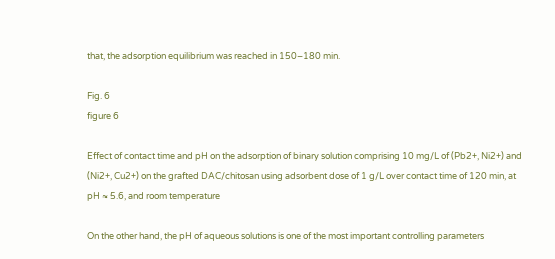that, the adsorption equilibrium was reached in 150–180 min.

Fig. 6
figure 6

Effect of contact time and pH on the adsorption of binary solution comprising 10 mg/L of (Pb2+, Ni2+) and (Ni2+, Cu2+) on the grafted DAC/chitosan using adsorbent dose of 1 g/L over contact time of 120 min, at pH ≈ 5.6, and room temperature

On the other hand, the pH of aqueous solutions is one of the most important controlling parameters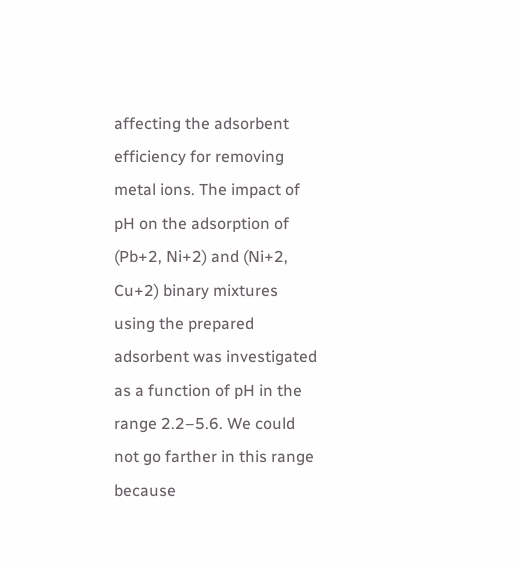affecting the adsorbent efficiency for removing metal ions. The impact of pH on the adsorption of (Pb+2, Ni+2) and (Ni+2, Cu+2) binary mixtures using the prepared adsorbent was investigated as a function of pH in the range 2.2–5.6. We could not go farther in this range because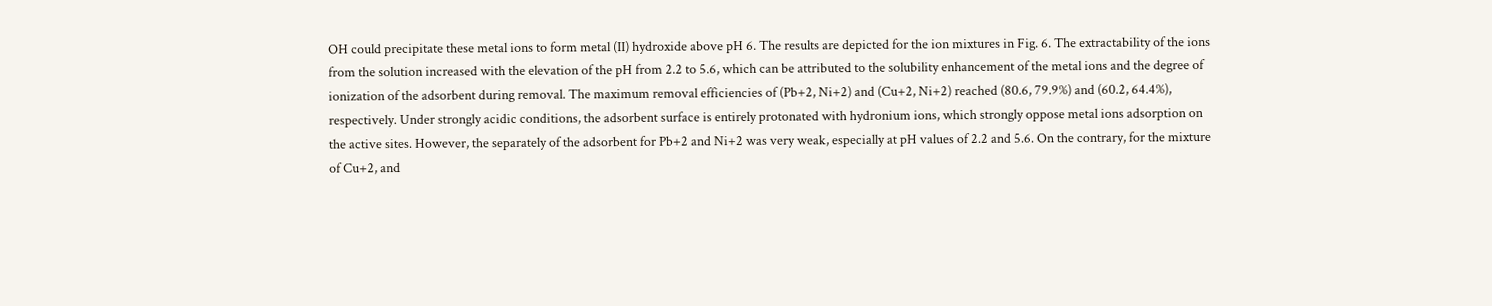OH could precipitate these metal ions to form metal (II) hydroxide above pH 6. The results are depicted for the ion mixtures in Fig. 6. The extractability of the ions from the solution increased with the elevation of the pH from 2.2 to 5.6, which can be attributed to the solubility enhancement of the metal ions and the degree of ionization of the adsorbent during removal. The maximum removal efficiencies of (Pb+2, Ni+2) and (Cu+2, Ni+2) reached (80.6, 79.9%) and (60.2, 64.4%), respectively. Under strongly acidic conditions, the adsorbent surface is entirely protonated with hydronium ions, which strongly oppose metal ions adsorption on the active sites. However, the separately of the adsorbent for Pb+2 and Ni+2 was very weak, especially at pH values of 2.2 and 5.6. On the contrary, for the mixture of Cu+2, and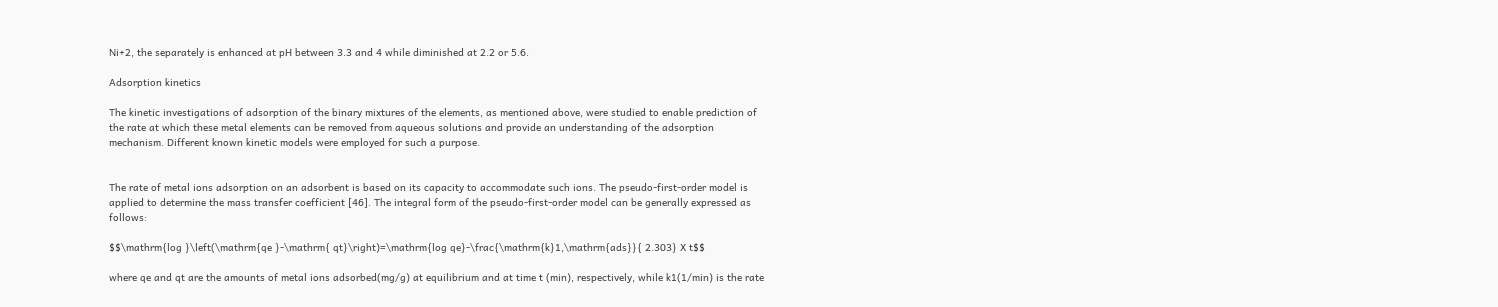Ni+2, the separately is enhanced at pH between 3.3 and 4 while diminished at 2.2 or 5.6.

Adsorption kinetics

The kinetic investigations of adsorption of the binary mixtures of the elements, as mentioned above, were studied to enable prediction of the rate at which these metal elements can be removed from aqueous solutions and provide an understanding of the adsorption mechanism. Different known kinetic models were employed for such a purpose.


The rate of metal ions adsorption on an adsorbent is based on its capacity to accommodate such ions. The pseudo-first-order model is applied to determine the mass transfer coefficient [46]. The integral form of the pseudo-first-order model can be generally expressed as follows:

$$\mathrm{log }\left(\mathrm{qe }-\mathrm{ qt}\right)=\mathrm{log qe}-\frac{\mathrm{k}1,\mathrm{ads}}{ 2.303} X t$$

where qe and qt are the amounts of metal ions adsorbed(mg/g) at equilibrium and at time t (min), respectively, while k1(1/min) is the rate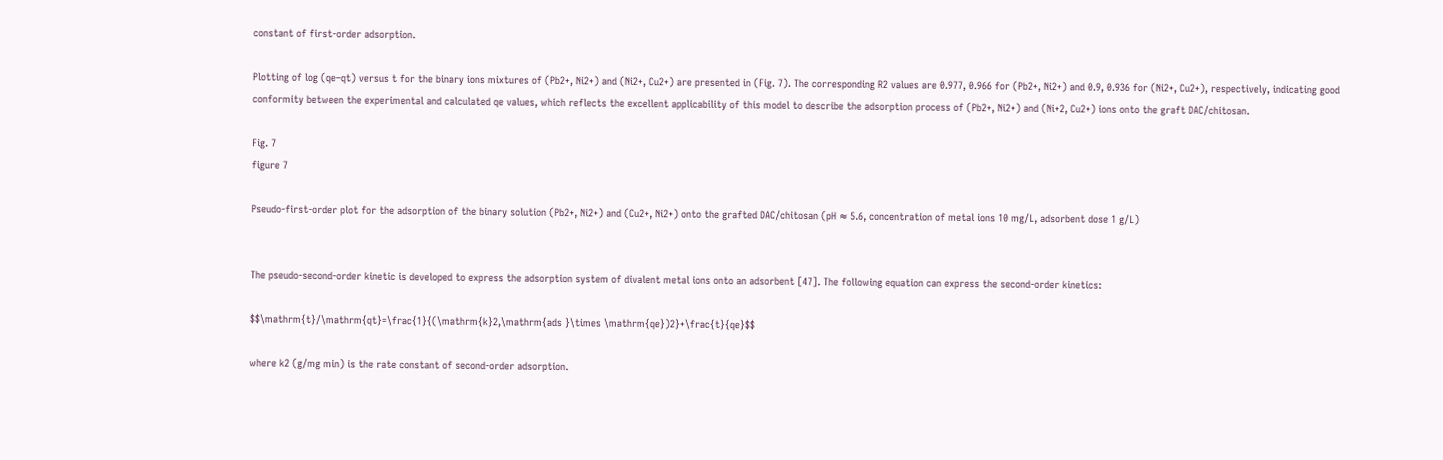constant of first-order adsorption.

Plotting of log (qe–qt) versus t for the binary ions mixtures of (Pb2+, Ni2+) and (Ni2+, Cu2+) are presented in (Fig. 7). The corresponding R2 values are 0.977, 0.966 for (Pb2+, Ni2+) and 0.9, 0.936 for (Ni2+, Cu2+), respectively, indicating good conformity between the experimental and calculated qe values, which reflects the excellent applicability of this model to describe the adsorption process of (Pb2+, Ni2+) and (Ni+2, Cu2+) ions onto the graft DAC/chitosan.

Fig. 7
figure 7

Pseudo-first-order plot for the adsorption of the binary solution (Pb2+, Ni2+) and (Cu2+, Ni2+) onto the grafted DAC/chitosan (pH ≈ 5.6, concentration of metal ions 10 mg/L, adsorbent dose 1 g/L)


The pseudo-second-order kinetic is developed to express the adsorption system of divalent metal ions onto an adsorbent [47]. The following equation can express the second-order kinetics:

$$\mathrm{t}/\mathrm{qt}=\frac{1}{(\mathrm{k}2,\mathrm{ads }\times \mathrm{qe})2}+\frac{t}{qe}$$

where k2 (g/mg min) is the rate constant of second-order adsorption.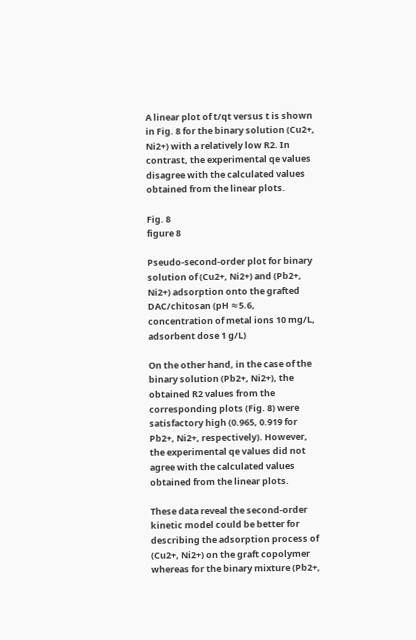A linear plot of t/qt versus t is shown in Fig. 8 for the binary solution (Cu2+, Ni2+) with a relatively low R2. In contrast, the experimental qe values disagree with the calculated values obtained from the linear plots.

Fig. 8
figure 8

Pseudo-second-order plot for binary solution of (Cu2+, Ni2+) and (Pb2+, Ni2+) adsorption onto the grafted DAC/chitosan (pH ≈5.6, concentration of metal ions 10 mg/L, adsorbent dose 1 g/L)

On the other hand, in the case of the binary solution (Pb2+, Ni2+), the obtained R2 values from the corresponding plots (Fig. 8) were satisfactory high (0.965, 0.919 for Pb2+, Ni2+, respectively). However, the experimental qe values did not agree with the calculated values obtained from the linear plots.

These data reveal the second-order kinetic model could be better for describing the adsorption process of (Cu2+, Ni2+) on the graft copolymer whereas for the binary mixture (Pb2+,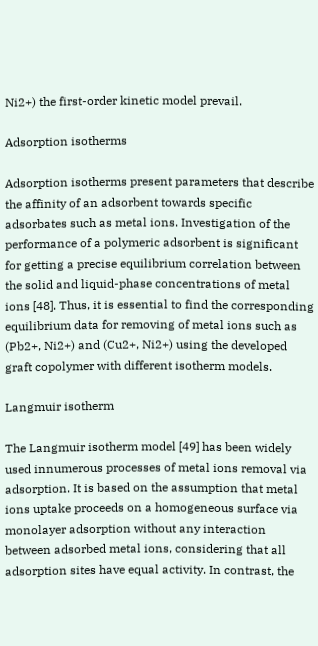Ni2+) the first-order kinetic model prevail.

Adsorption isotherms

Adsorption isotherms present parameters that describe the affinity of an adsorbent towards specific adsorbates such as metal ions. Investigation of the performance of a polymeric adsorbent is significant for getting a precise equilibrium correlation between the solid and liquid-phase concentrations of metal ions [48]. Thus, it is essential to find the corresponding equilibrium data for removing of metal ions such as (Pb2+, Ni2+) and (Cu2+, Ni2+) using the developed graft copolymer with different isotherm models.

Langmuir isotherm

The Langmuir isotherm model [49] has been widely used innumerous processes of metal ions removal via adsorption. It is based on the assumption that metal ions uptake proceeds on a homogeneous surface via monolayer adsorption without any interaction between adsorbed metal ions, considering that all adsorption sites have equal activity. In contrast, the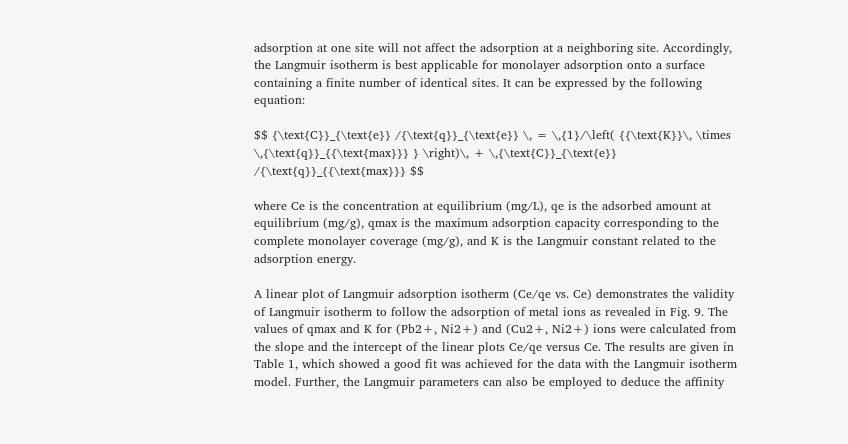adsorption at one site will not affect the adsorption at a neighboring site. Accordingly, the Langmuir isotherm is best applicable for monolayer adsorption onto a surface containing a finite number of identical sites. It can be expressed by the following equation:

$$ {\text{C}}_{\text{e}} /{\text{q}}_{\text{e}} \, = \,{1}/\left( {{\text{K}}\, \times \,{\text{q}}_{{\text{max}}} } \right)\, + \,{\text{C}}_{\text{e}} /{\text{q}}_{{\text{max}}} $$

where Ce is the concentration at equilibrium (mg/L), qe is the adsorbed amount at equilibrium (mg/g), qmax is the maximum adsorption capacity corresponding to the complete monolayer coverage (mg/g), and K is the Langmuir constant related to the adsorption energy.

A linear plot of Langmuir adsorption isotherm (Ce/qe vs. Ce) demonstrates the validity of Langmuir isotherm to follow the adsorption of metal ions as revealed in Fig. 9. The values of qmax and K for (Pb2+, Ni2+) and (Cu2+, Ni2+) ions were calculated from the slope and the intercept of the linear plots Ce/qe versus Ce. The results are given in Table 1, which showed a good fit was achieved for the data with the Langmuir isotherm model. Further, the Langmuir parameters can also be employed to deduce the affinity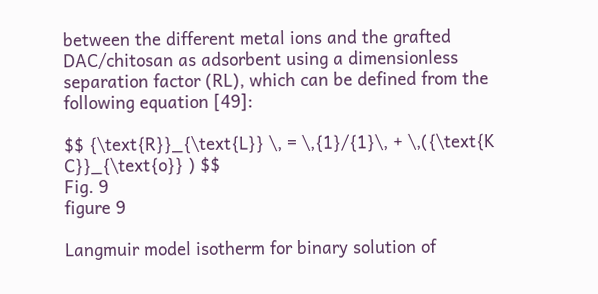between the different metal ions and the grafted DAC/chitosan as adsorbent using a dimensionless separation factor (RL), which can be defined from the following equation [49]:

$$ {\text{R}}_{\text{L}} \, = \,{1}/{1}\, + \,({\text{K C}}_{\text{o}} ) $$
Fig. 9
figure 9

Langmuir model isotherm for binary solution of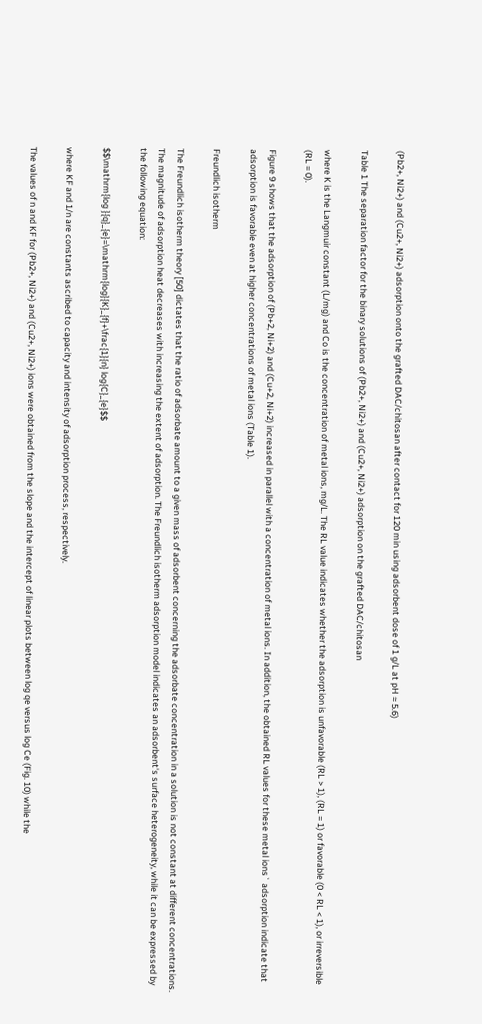(Pb2+, Ni2+) and (Cu2+, Ni2+) adsorption onto the grafted DAC/chitosan after contact for 120 min using adsorbent dose of 1 g/L at pH ≈ 5.6)

Table 1 The separation factor for the binary solutions of (Pb2+, Ni2+) and (Cu2+, Ni2+) adsorption on the grafted DAC/chitosan

where K is the Langmuir constant (L/mg) and Co is the concentration of metal ions, mg/L. The RL value indicates whether the adsorption is unfavorable (RL > 1), (RL = 1) or favorable (0 < RL < 1), or irreversible (RL = 0).

Figure 9 shows that the adsorption of (Pb+2, Ni+2) and (Cu+2, Ni+2) increased in parallel with a concentration of metal ions. In addition, the obtained RL values for these metal ions` adsorption indicate that adsorption is favorable even at higher concentrations of metal ions (Table 1).

Freundlich isotherm

The Freundlich isotherm theory [50] dictates that the ratio of adsorbate amount to a given mass of adsorbent concerning the adsorbate concentration in a solution is not constant at different concentrations. The magnitude of adsorption heat decreases with increasing the extent of adsorption. The Freundlich isotherm adsorption model indicates an adsorbent's surface heterogeneity, while it can be expressed by the following equation:

$$\mathrm{log }{q}_{e}=\mathrm{log}{K}_{f}+\frac{1}{n} log{C}_{e}$$

where KF and 1/n are constants ascribed to capacity and intensity of adsorption process, respectively.

The values of n and KF for (Pb2+, Ni2+) and (Cu2+, Ni2+) ions were obtained from the slope and the intercept of linear plots between log qe versus log Ce (Fig. 10) while the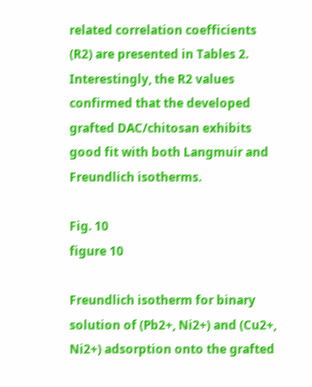related correlation coefficients (R2) are presented in Tables 2. Interestingly, the R2 values confirmed that the developed grafted DAC/chitosan exhibits good fit with both Langmuir and Freundlich isotherms.

Fig. 10
figure 10

Freundlich isotherm for binary solution of (Pb2+, Ni2+) and (Cu2+, Ni2+) adsorption onto the grafted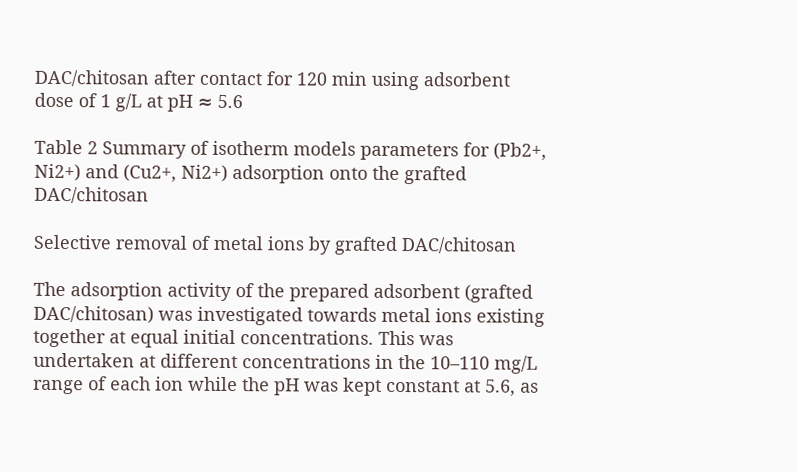DAC/chitosan after contact for 120 min using adsorbent dose of 1 g/L at pH ≈ 5.6

Table 2 Summary of isotherm models parameters for (Pb2+, Ni2+) and (Cu2+, Ni2+) adsorption onto the grafted DAC/chitosan

Selective removal of metal ions by grafted DAC/chitosan

The adsorption activity of the prepared adsorbent (grafted DAC/chitosan) was investigated towards metal ions existing together at equal initial concentrations. This was undertaken at different concentrations in the 10–110 mg/L range of each ion while the pH was kept constant at 5.6, as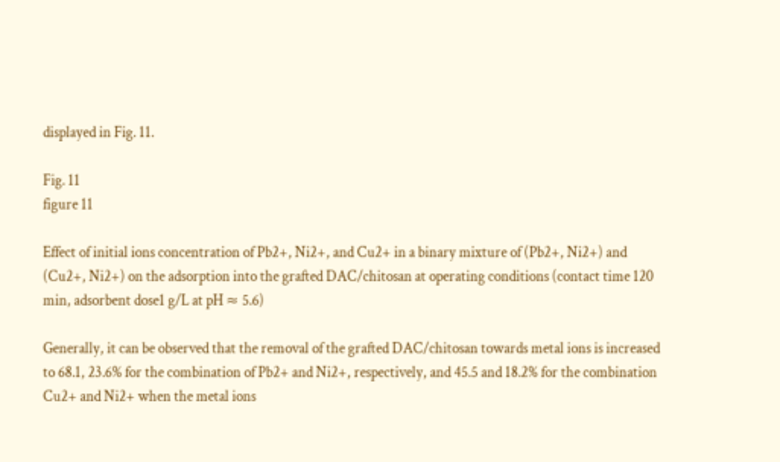displayed in Fig. 11.

Fig. 11
figure 11

Effect of initial ions concentration of Pb2+, Ni2+, and Cu2+ in a binary mixture of (Pb2+, Ni2+) and (Cu2+, Ni2+) on the adsorption into the grafted DAC/chitosan at operating conditions (contact time 120 min, adsorbent dose1 g/L at pH ≈ 5.6)

Generally, it can be observed that the removal of the grafted DAC/chitosan towards metal ions is increased to 68.1, 23.6% for the combination of Pb2+ and Ni2+, respectively, and 45.5 and 18.2% for the combination Cu2+ and Ni2+ when the metal ions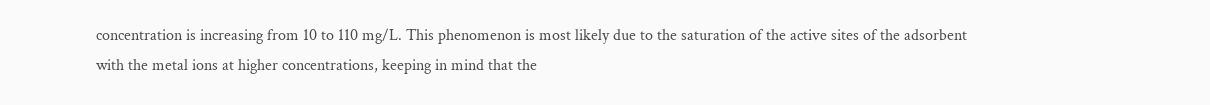concentration is increasing from 10 to 110 mg/L. This phenomenon is most likely due to the saturation of the active sites of the adsorbent with the metal ions at higher concentrations, keeping in mind that the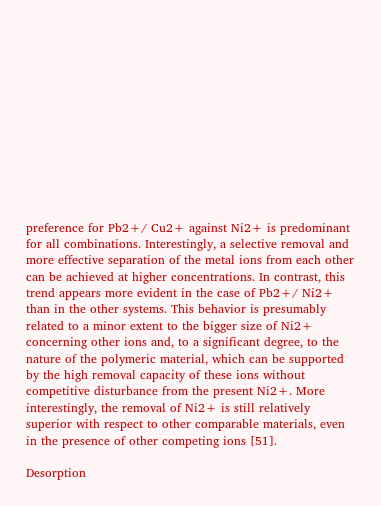preference for Pb2+/ Cu2+ against Ni2+ is predominant for all combinations. Interestingly, a selective removal and more effective separation of the metal ions from each other can be achieved at higher concentrations. In contrast, this trend appears more evident in the case of Pb2+/ Ni2+ than in the other systems. This behavior is presumably related to a minor extent to the bigger size of Ni2+ concerning other ions and, to a significant degree, to the nature of the polymeric material, which can be supported by the high removal capacity of these ions without competitive disturbance from the present Ni2+. More interestingly, the removal of Ni2+ is still relatively superior with respect to other comparable materials, even in the presence of other competing ions [51].

Desorption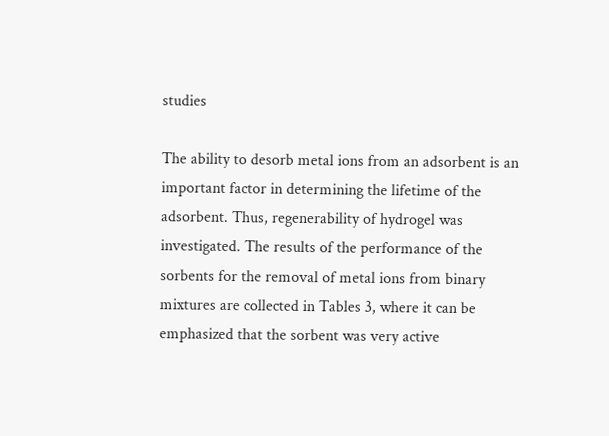studies

The ability to desorb metal ions from an adsorbent is an important factor in determining the lifetime of the adsorbent. Thus, regenerability of hydrogel was investigated. The results of the performance of the sorbents for the removal of metal ions from binary mixtures are collected in Tables 3, where it can be emphasized that the sorbent was very active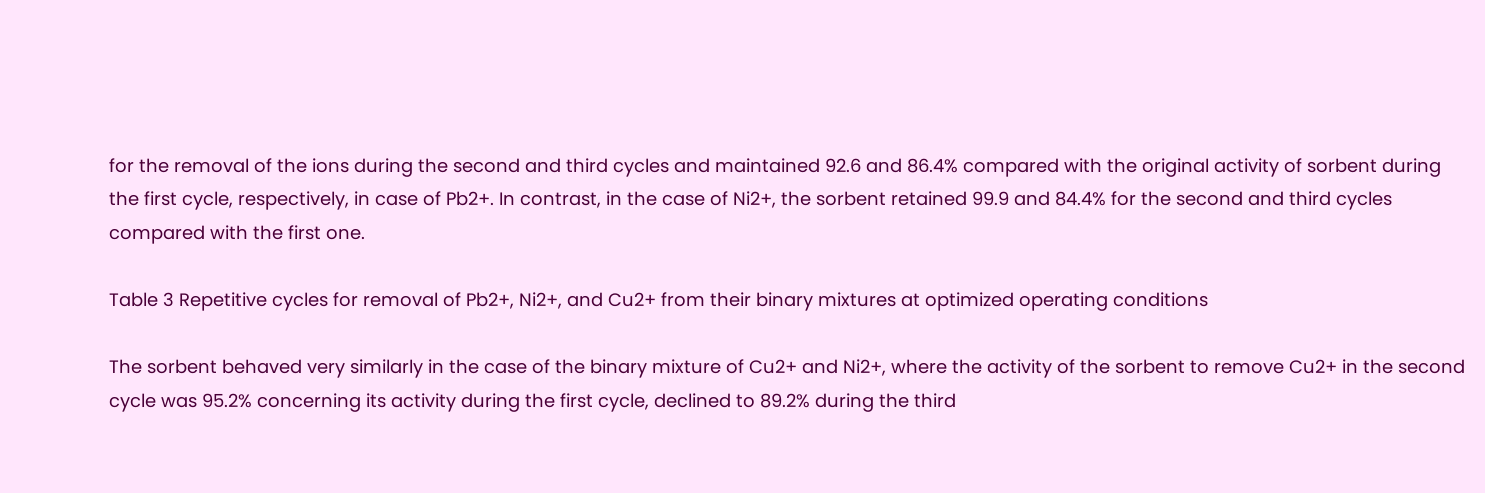for the removal of the ions during the second and third cycles and maintained 92.6 and 86.4% compared with the original activity of sorbent during the first cycle, respectively, in case of Pb2+. In contrast, in the case of Ni2+, the sorbent retained 99.9 and 84.4% for the second and third cycles compared with the first one.

Table 3 Repetitive cycles for removal of Pb2+, Ni2+, and Cu2+ from their binary mixtures at optimized operating conditions

The sorbent behaved very similarly in the case of the binary mixture of Cu2+ and Ni2+, where the activity of the sorbent to remove Cu2+ in the second cycle was 95.2% concerning its activity during the first cycle, declined to 89.2% during the third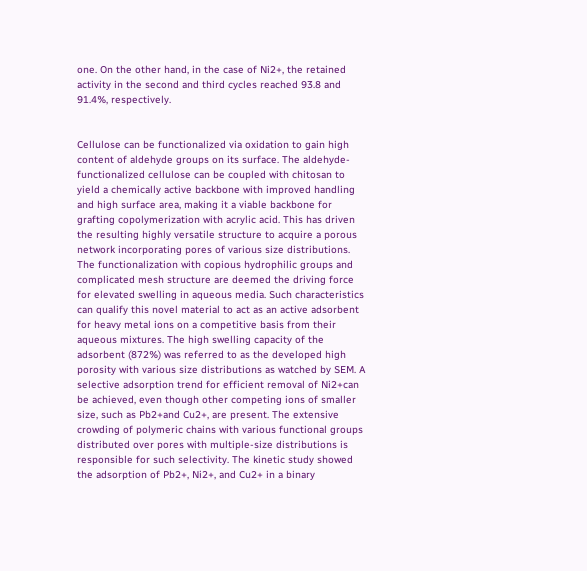one. On the other hand, in the case of Ni2+, the retained activity in the second and third cycles reached 93.8 and 91.4%, respectively.


Cellulose can be functionalized via oxidation to gain high content of aldehyde groups on its surface. The aldehyde-functionalized cellulose can be coupled with chitosan to yield a chemically active backbone with improved handling and high surface area, making it a viable backbone for grafting copolymerization with acrylic acid. This has driven the resulting highly versatile structure to acquire a porous network incorporating pores of various size distributions. The functionalization with copious hydrophilic groups and complicated mesh structure are deemed the driving force for elevated swelling in aqueous media. Such characteristics can qualify this novel material to act as an active adsorbent for heavy metal ions on a competitive basis from their aqueous mixtures. The high swelling capacity of the adsorbent (872%) was referred to as the developed high porosity with various size distributions as watched by SEM. A selective adsorption trend for efficient removal of Ni2+can be achieved, even though other competing ions of smaller size, such as Pb2+and Cu2+, are present. The extensive crowding of polymeric chains with various functional groups distributed over pores with multiple-size distributions is responsible for such selectivity. The kinetic study showed the adsorption of Pb2+, Ni2+, and Cu2+ in a binary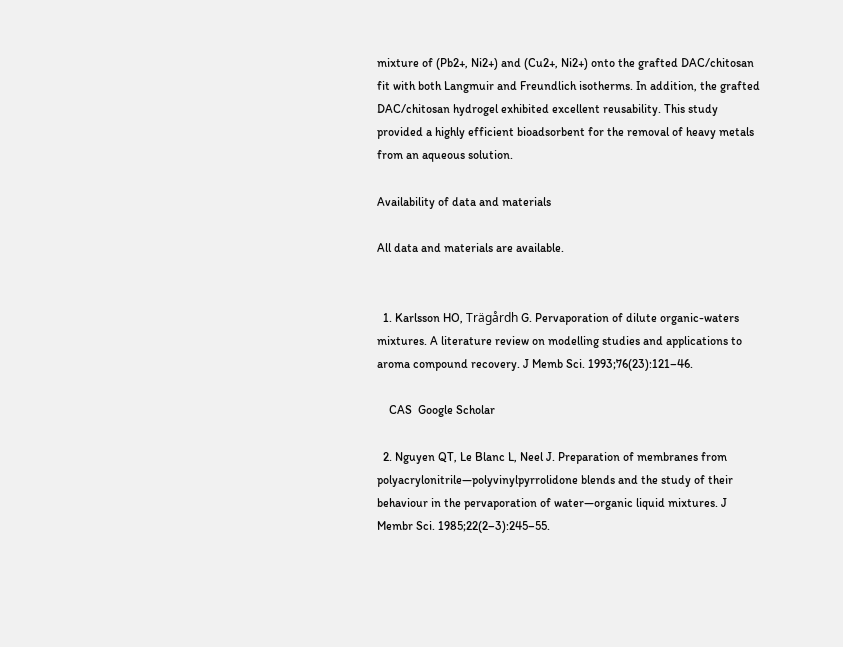mixture of (Pb2+, Ni2+) and (Cu2+, Ni2+) onto the grafted DAC/chitosan fit with both Langmuir and Freundlich isotherms. In addition, the grafted DAC/chitosan hydrogel exhibited excellent reusability. This study provided a highly efficient bioadsorbent for the removal of heavy metals from an aqueous solution.

Availability of data and materials

All data and materials are available.


  1. Karlsson HO, Trägårdh G. Pervaporation of dilute organic-waters mixtures. A literature review on modelling studies and applications to aroma compound recovery. J Memb Sci. 1993;76(23):121–46.

    CAS  Google Scholar

  2. Nguyen QT, Le Blanc L, Neel J. Preparation of membranes from polyacrylonitrile—polyvinylpyrrolidone blends and the study of their behaviour in the pervaporation of water—organic liquid mixtures. J Membr Sci. 1985;22(2–3):245–55.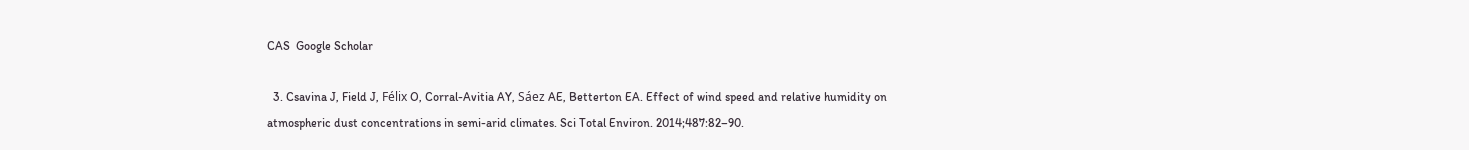CAS  Google Scholar

  3. Csavina J, Field J, Félix O, Corral-Avitia AY, Sáez AE, Betterton EA. Effect of wind speed and relative humidity on atmospheric dust concentrations in semi-arid climates. Sci Total Environ. 2014;487:82–90.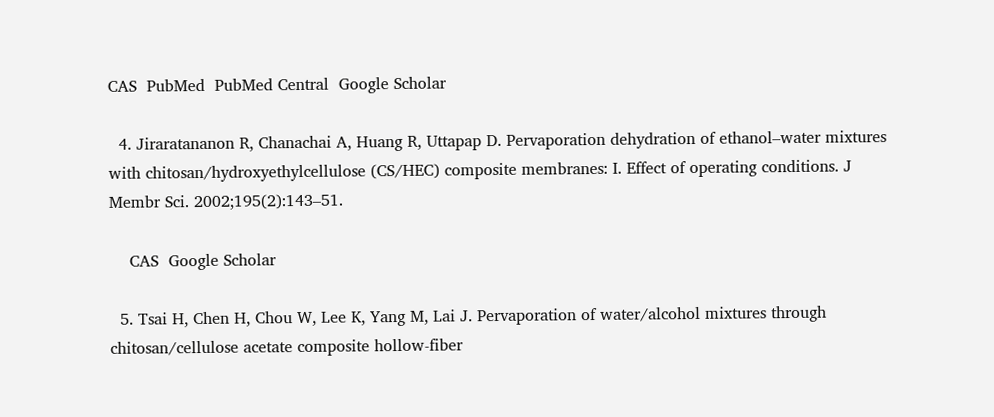CAS  PubMed  PubMed Central  Google Scholar

  4. Jiraratananon R, Chanachai A, Huang R, Uttapap D. Pervaporation dehydration of ethanol–water mixtures with chitosan/hydroxyethylcellulose (CS/HEC) composite membranes: I. Effect of operating conditions. J Membr Sci. 2002;195(2):143–51.

    CAS  Google Scholar

  5. Tsai H, Chen H, Chou W, Lee K, Yang M, Lai J. Pervaporation of water/alcohol mixtures through chitosan/cellulose acetate composite hollow-fiber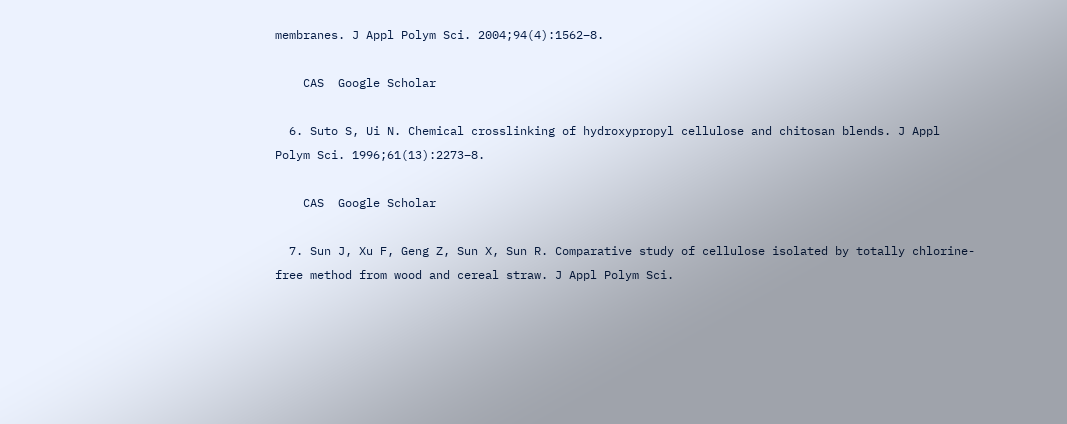membranes. J Appl Polym Sci. 2004;94(4):1562–8.

    CAS  Google Scholar

  6. Suto S, Ui N. Chemical crosslinking of hydroxypropyl cellulose and chitosan blends. J Appl Polym Sci. 1996;61(13):2273–8.

    CAS  Google Scholar

  7. Sun J, Xu F, Geng Z, Sun X, Sun R. Comparative study of cellulose isolated by totally chlorine-free method from wood and cereal straw. J Appl Polym Sci.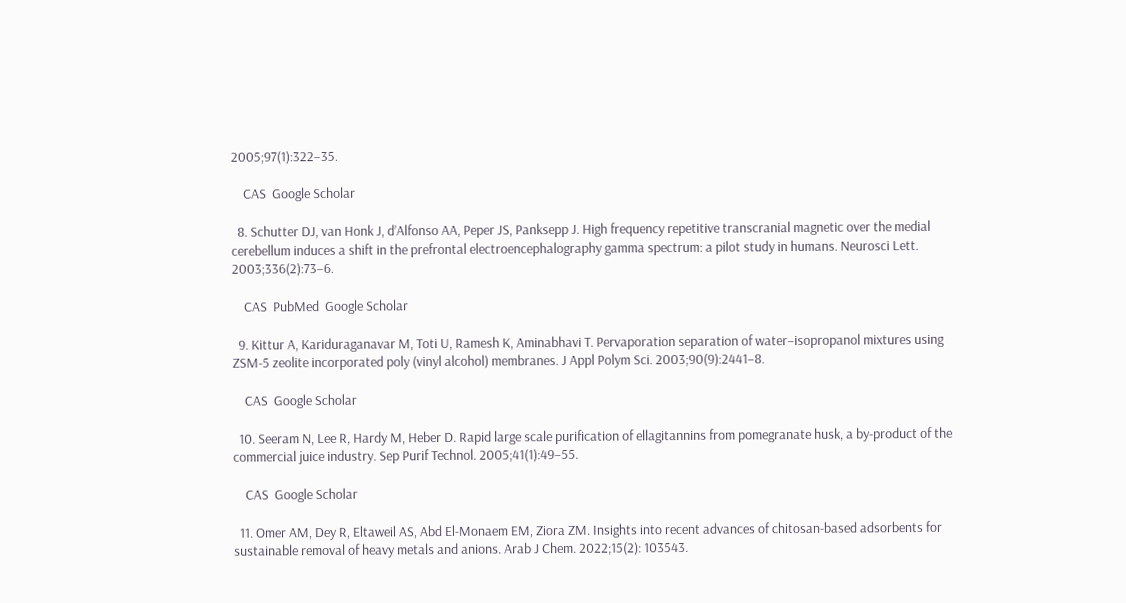2005;97(1):322–35.

    CAS  Google Scholar

  8. Schutter DJ, van Honk J, d’Alfonso AA, Peper JS, Panksepp J. High frequency repetitive transcranial magnetic over the medial cerebellum induces a shift in the prefrontal electroencephalography gamma spectrum: a pilot study in humans. Neurosci Lett. 2003;336(2):73–6.

    CAS  PubMed  Google Scholar

  9. Kittur A, Kariduraganavar M, Toti U, Ramesh K, Aminabhavi T. Pervaporation separation of water–isopropanol mixtures using ZSM-5 zeolite incorporated poly (vinyl alcohol) membranes. J Appl Polym Sci. 2003;90(9):2441–8.

    CAS  Google Scholar

  10. Seeram N, Lee R, Hardy M, Heber D. Rapid large scale purification of ellagitannins from pomegranate husk, a by-product of the commercial juice industry. Sep Purif Technol. 2005;41(1):49–55.

    CAS  Google Scholar

  11. Omer AM, Dey R, Eltaweil AS, Abd El-Monaem EM, Ziora ZM. Insights into recent advances of chitosan-based adsorbents for sustainable removal of heavy metals and anions. Arab J Chem. 2022;15(2): 103543.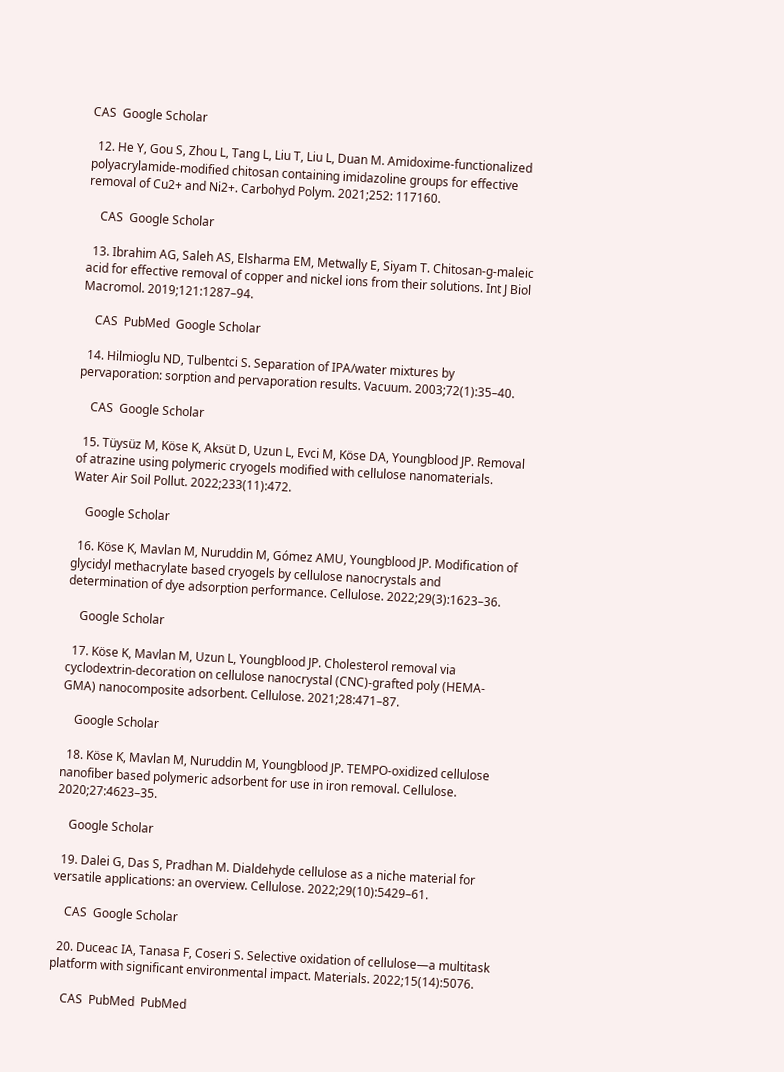CAS  Google Scholar

  12. He Y, Gou S, Zhou L, Tang L, Liu T, Liu L, Duan M. Amidoxime-functionalized polyacrylamide-modified chitosan containing imidazoline groups for effective removal of Cu2+ and Ni2+. Carbohyd Polym. 2021;252: 117160.

    CAS  Google Scholar

  13. Ibrahim AG, Saleh AS, Elsharma EM, Metwally E, Siyam T. Chitosan-g-maleic acid for effective removal of copper and nickel ions from their solutions. Int J Biol Macromol. 2019;121:1287–94.

    CAS  PubMed  Google Scholar

  14. Hilmioglu ND, Tulbentci S. Separation of IPA/water mixtures by pervaporation: sorption and pervaporation results. Vacuum. 2003;72(1):35–40.

    CAS  Google Scholar

  15. Tüysüz M, Köse K, Aksüt D, Uzun L, Evci M, Köse DA, Youngblood JP. Removal of atrazine using polymeric cryogels modified with cellulose nanomaterials. Water Air Soil Pollut. 2022;233(11):472.

    Google Scholar

  16. Köse K, Mavlan M, Nuruddin M, Gómez AMU, Youngblood JP. Modification of glycidyl methacrylate based cryogels by cellulose nanocrystals and determination of dye adsorption performance. Cellulose. 2022;29(3):1623–36.

    Google Scholar

  17. Köse K, Mavlan M, Uzun L, Youngblood JP. Cholesterol removal via cyclodextrin-decoration on cellulose nanocrystal (CNC)-grafted poly (HEMA-GMA) nanocomposite adsorbent. Cellulose. 2021;28:471–87.

    Google Scholar

  18. Köse K, Mavlan M, Nuruddin M, Youngblood JP. TEMPO-oxidized cellulose nanofiber based polymeric adsorbent for use in iron removal. Cellulose. 2020;27:4623–35.

    Google Scholar

  19. Dalei G, Das S, Pradhan M. Dialdehyde cellulose as a niche material for versatile applications: an overview. Cellulose. 2022;29(10):5429–61.

    CAS  Google Scholar

  20. Duceac IA, Tanasa F, Coseri S. Selective oxidation of cellulose—a multitask platform with significant environmental impact. Materials. 2022;15(14):5076.

    CAS  PubMed  PubMed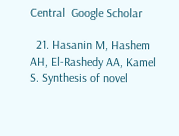Central  Google Scholar

  21. Hasanin M, Hashem AH, El-Rashedy AA, Kamel S. Synthesis of novel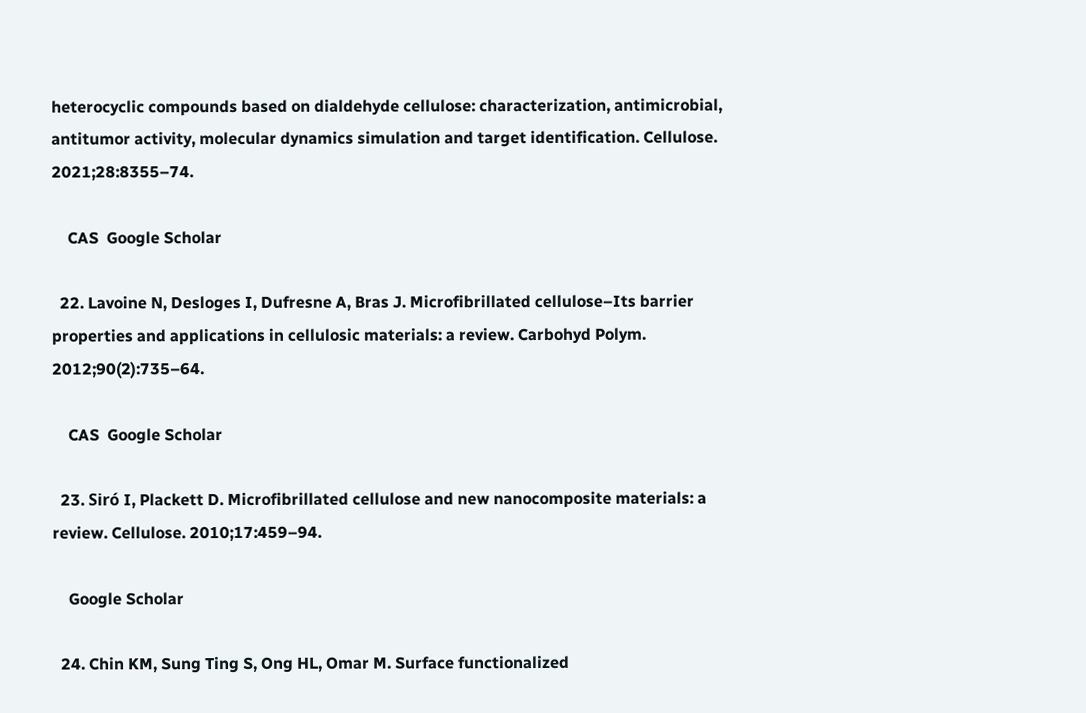heterocyclic compounds based on dialdehyde cellulose: characterization, antimicrobial, antitumor activity, molecular dynamics simulation and target identification. Cellulose. 2021;28:8355–74.

    CAS  Google Scholar

  22. Lavoine N, Desloges I, Dufresne A, Bras J. Microfibrillated cellulose–Its barrier properties and applications in cellulosic materials: a review. Carbohyd Polym. 2012;90(2):735–64.

    CAS  Google Scholar

  23. Siró I, Plackett D. Microfibrillated cellulose and new nanocomposite materials: a review. Cellulose. 2010;17:459–94.

    Google Scholar

  24. Chin KM, Sung Ting S, Ong HL, Omar M. Surface functionalized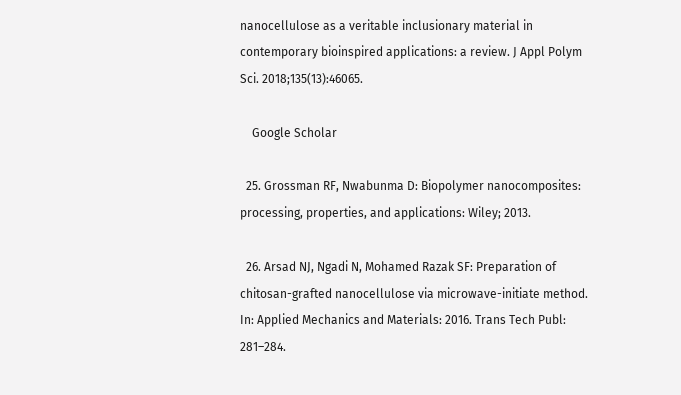nanocellulose as a veritable inclusionary material in contemporary bioinspired applications: a review. J Appl Polym Sci. 2018;135(13):46065.

    Google Scholar

  25. Grossman RF, Nwabunma D: Biopolymer nanocomposites: processing, properties, and applications: Wiley; 2013.

  26. Arsad NJ, Ngadi N, Mohamed Razak SF: Preparation of chitosan-grafted nanocellulose via microwave-initiate method. In: Applied Mechanics and Materials: 2016. Trans Tech Publ: 281–284.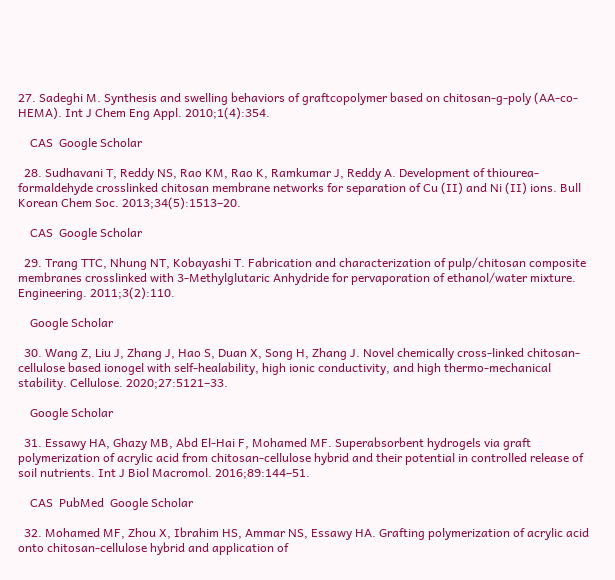27. Sadeghi M. Synthesis and swelling behaviors of graftcopolymer based on chitosan-g-poly (AA-co-HEMA). Int J Chem Eng Appl. 2010;1(4):354.

    CAS  Google Scholar

  28. Sudhavani T, Reddy NS, Rao KM, Rao K, Ramkumar J, Reddy A. Development of thiourea-formaldehyde crosslinked chitosan membrane networks for separation of Cu (II) and Ni (II) ions. Bull Korean Chem Soc. 2013;34(5):1513–20.

    CAS  Google Scholar

  29. Trang TTC, Nhung NT, Kobayashi T. Fabrication and characterization of pulp/chitosan composite membranes crosslinked with 3-Methylglutaric Anhydride for pervaporation of ethanol/water mixture. Engineering. 2011;3(2):110.

    Google Scholar

  30. Wang Z, Liu J, Zhang J, Hao S, Duan X, Song H, Zhang J. Novel chemically cross-linked chitosan-cellulose based ionogel with self-healability, high ionic conductivity, and high thermo-mechanical stability. Cellulose. 2020;27:5121–33.

    Google Scholar

  31. Essawy HA, Ghazy MB, Abd El-Hai F, Mohamed MF. Superabsorbent hydrogels via graft polymerization of acrylic acid from chitosan-cellulose hybrid and their potential in controlled release of soil nutrients. Int J Biol Macromol. 2016;89:144–51.

    CAS  PubMed  Google Scholar

  32. Mohamed MF, Zhou X, Ibrahim HS, Ammar NS, Essawy HA. Grafting polymerization of acrylic acid onto chitosan-cellulose hybrid and application of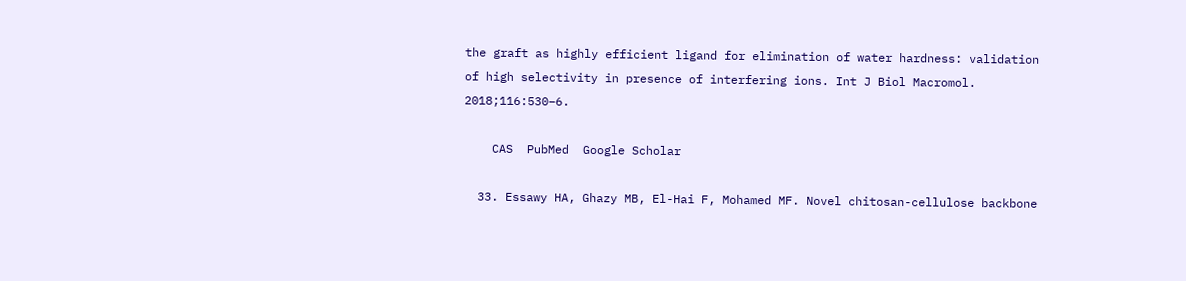the graft as highly efficient ligand for elimination of water hardness: validation of high selectivity in presence of interfering ions. Int J Biol Macromol. 2018;116:530–6.

    CAS  PubMed  Google Scholar

  33. Essawy HA, Ghazy MB, El-Hai F, Mohamed MF. Novel chitosan-cellulose backbone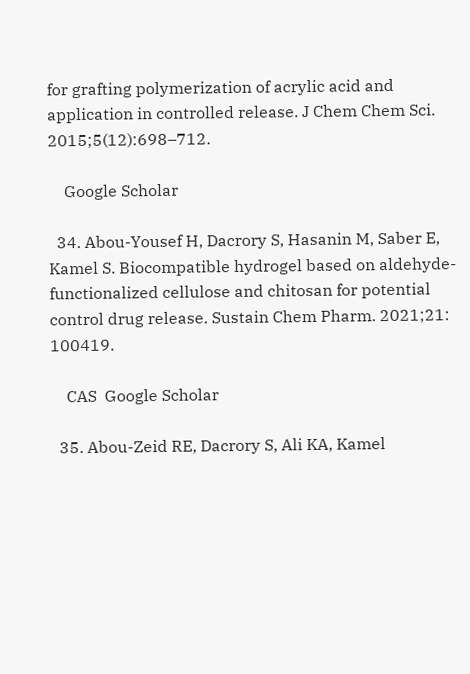for grafting polymerization of acrylic acid and application in controlled release. J Chem Chem Sci. 2015;5(12):698–712.

    Google Scholar

  34. Abou-Yousef H, Dacrory S, Hasanin M, Saber E, Kamel S. Biocompatible hydrogel based on aldehyde-functionalized cellulose and chitosan for potential control drug release. Sustain Chem Pharm. 2021;21: 100419.

    CAS  Google Scholar

  35. Abou-Zeid RE, Dacrory S, Ali KA, Kamel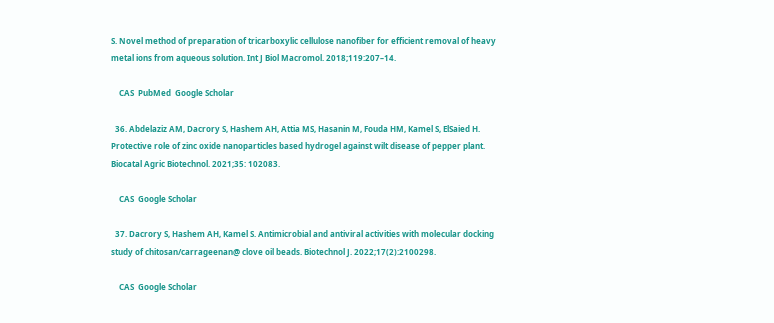S. Novel method of preparation of tricarboxylic cellulose nanofiber for efficient removal of heavy metal ions from aqueous solution. Int J Biol Macromol. 2018;119:207–14.

    CAS  PubMed  Google Scholar

  36. Abdelaziz AM, Dacrory S, Hashem AH, Attia MS, Hasanin M, Fouda HM, Kamel S, ElSaied H. Protective role of zinc oxide nanoparticles based hydrogel against wilt disease of pepper plant. Biocatal Agric Biotechnol. 2021;35: 102083.

    CAS  Google Scholar

  37. Dacrory S, Hashem AH, Kamel S. Antimicrobial and antiviral activities with molecular docking study of chitosan/carrageenan@ clove oil beads. Biotechnol J. 2022;17(2):2100298.

    CAS  Google Scholar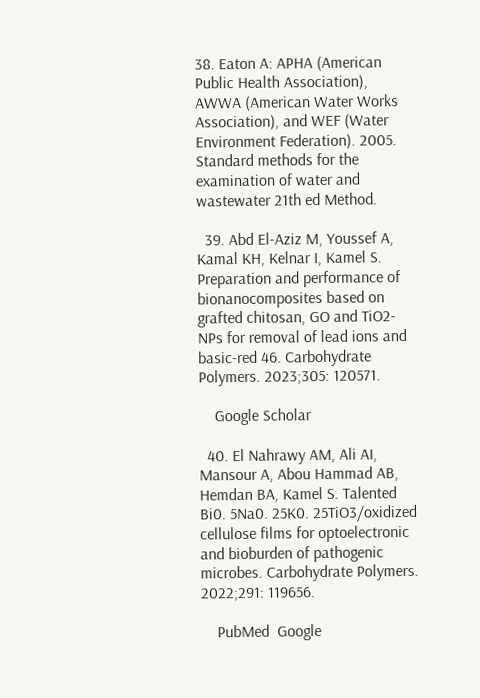38. Eaton A: APHA (American Public Health Association), AWWA (American Water Works Association), and WEF (Water Environment Federation). 2005. Standard methods for the examination of water and wastewater 21th ed Method.

  39. Abd El-Aziz M, Youssef A, Kamal KH, Kelnar I, Kamel S. Preparation and performance of bionanocomposites based on grafted chitosan, GO and TiO2-NPs for removal of lead ions and basic-red 46. Carbohydrate Polymers. 2023;305: 120571.

    Google Scholar

  40. El Nahrawy AM, Ali AI, Mansour A, Abou Hammad AB, Hemdan BA, Kamel S. Talented Bi0. 5Na0. 25K0. 25TiO3/oxidized cellulose films for optoelectronic and bioburden of pathogenic microbes. Carbohydrate Polymers. 2022;291: 119656.

    PubMed  Google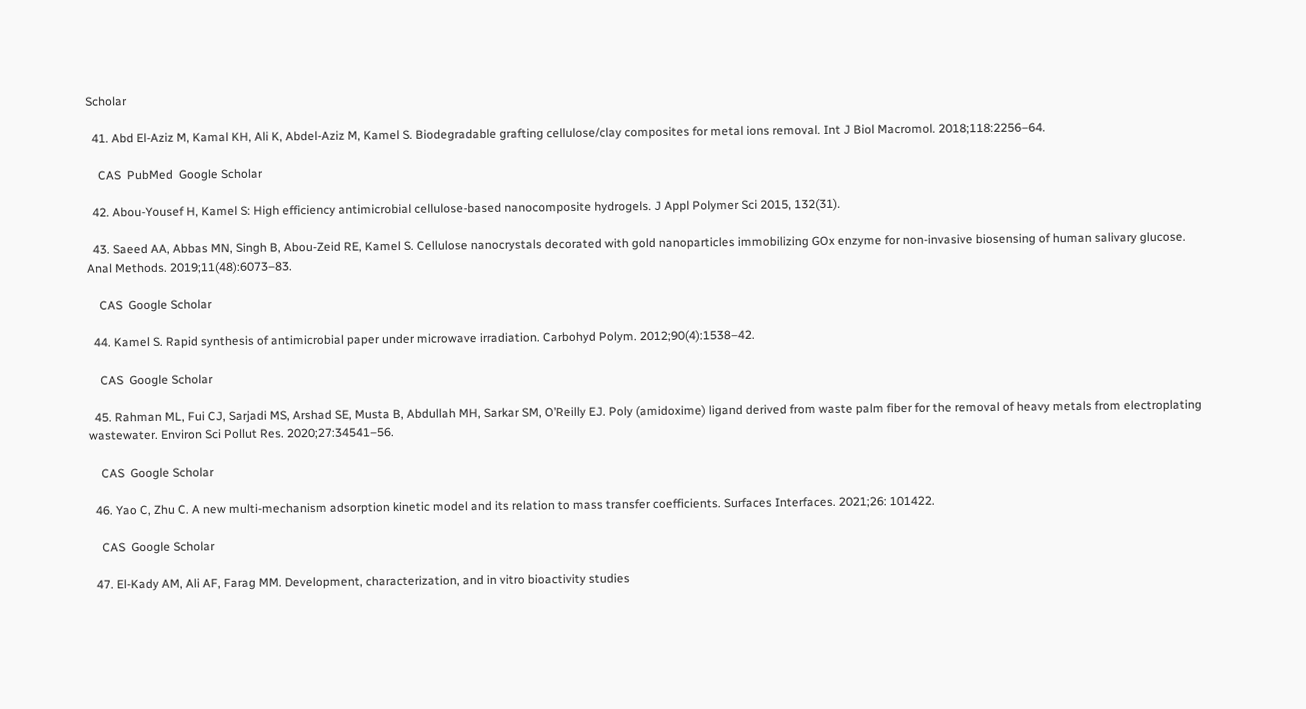Scholar

  41. Abd El-Aziz M, Kamal KH, Ali K, Abdel-Aziz M, Kamel S. Biodegradable grafting cellulose/clay composites for metal ions removal. Int J Biol Macromol. 2018;118:2256–64.

    CAS  PubMed  Google Scholar

  42. Abou‐Yousef H, Kamel S: High efficiency antimicrobial cellulose‐based nanocomposite hydrogels. J Appl Polymer Sci 2015, 132(31).

  43. Saeed AA, Abbas MN, Singh B, Abou-Zeid RE, Kamel S. Cellulose nanocrystals decorated with gold nanoparticles immobilizing GOx enzyme for non-invasive biosensing of human salivary glucose. Anal Methods. 2019;11(48):6073–83.

    CAS  Google Scholar

  44. Kamel S. Rapid synthesis of antimicrobial paper under microwave irradiation. Carbohyd Polym. 2012;90(4):1538–42.

    CAS  Google Scholar

  45. Rahman ML, Fui CJ, Sarjadi MS, Arshad SE, Musta B, Abdullah MH, Sarkar SM, O’Reilly EJ. Poly (amidoxime) ligand derived from waste palm fiber for the removal of heavy metals from electroplating wastewater. Environ Sci Pollut Res. 2020;27:34541–56.

    CAS  Google Scholar

  46. Yao C, Zhu C. A new multi-mechanism adsorption kinetic model and its relation to mass transfer coefficients. Surfaces Interfaces. 2021;26: 101422.

    CAS  Google Scholar

  47. El-Kady AM, Ali AF, Farag MM. Development, characterization, and in vitro bioactivity studies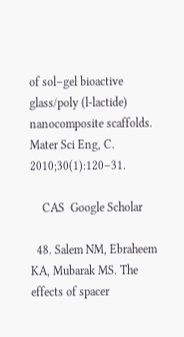of sol–gel bioactive glass/poly (l-lactide) nanocomposite scaffolds. Mater Sci Eng, C. 2010;30(1):120–31.

    CAS  Google Scholar

  48. Salem NM, Ebraheem KA, Mubarak MS. The effects of spacer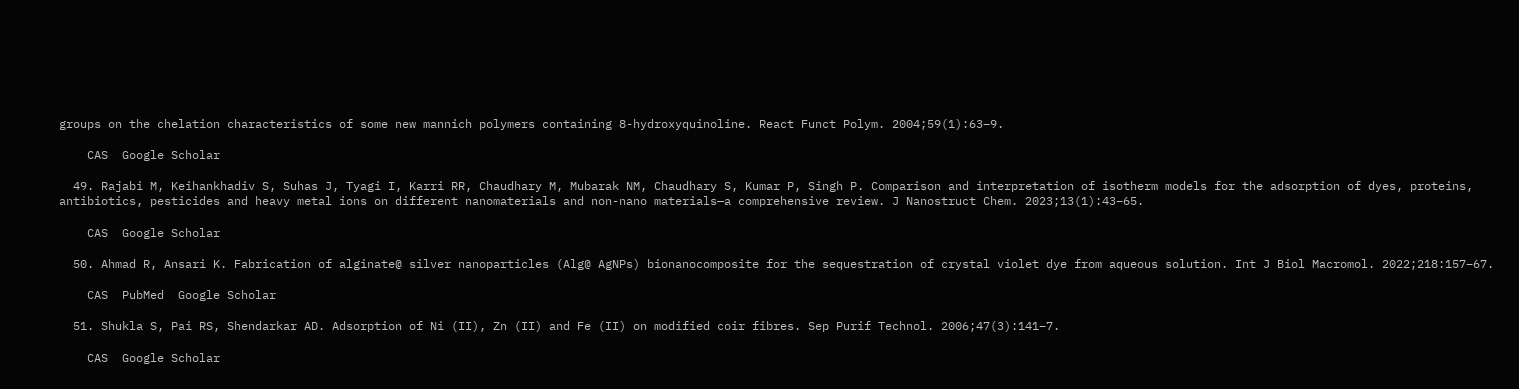groups on the chelation characteristics of some new mannich polymers containing 8-hydroxyquinoline. React Funct Polym. 2004;59(1):63–9.

    CAS  Google Scholar

  49. Rajabi M, Keihankhadiv S, Suhas J, Tyagi I, Karri RR, Chaudhary M, Mubarak NM, Chaudhary S, Kumar P, Singh P. Comparison and interpretation of isotherm models for the adsorption of dyes, proteins, antibiotics, pesticides and heavy metal ions on different nanomaterials and non-nano materials—a comprehensive review. J Nanostruct Chem. 2023;13(1):43–65.

    CAS  Google Scholar

  50. Ahmad R, Ansari K. Fabrication of alginate@ silver nanoparticles (Alg@ AgNPs) bionanocomposite for the sequestration of crystal violet dye from aqueous solution. Int J Biol Macromol. 2022;218:157–67.

    CAS  PubMed  Google Scholar

  51. Shukla S, Pai RS, Shendarkar AD. Adsorption of Ni (II), Zn (II) and Fe (II) on modified coir fibres. Sep Purif Technol. 2006;47(3):141–7.

    CAS  Google Scholar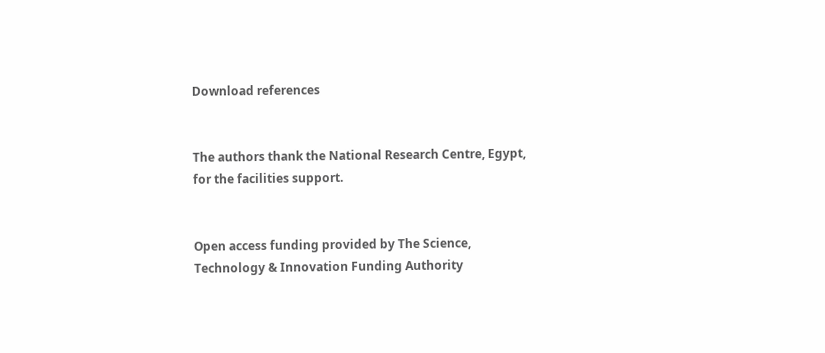Download references


The authors thank the National Research Centre, Egypt, for the facilities support.


Open access funding provided by The Science, Technology & Innovation Funding Authority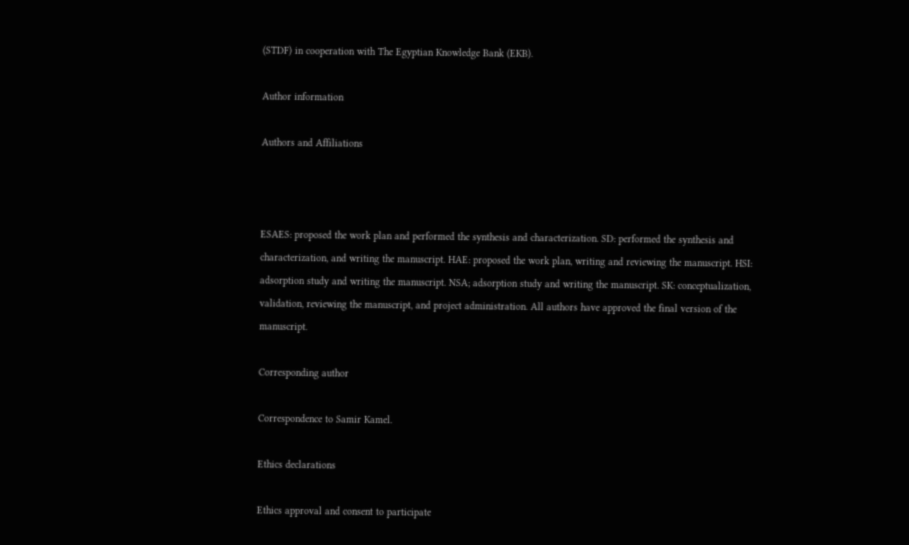(STDF) in cooperation with The Egyptian Knowledge Bank (EKB).

Author information

Authors and Affiliations



ESAES: proposed the work plan and performed the synthesis and characterization. SD: performed the synthesis and characterization, and writing the manuscript. HAE: proposed the work plan, writing and reviewing the manuscript. HSI: adsorption study and writing the manuscript. NSA; adsorption study and writing the manuscript. SK: conceptualization, validation, reviewing the manuscript, and project administration. All authors have approved the final version of the manuscript.

Corresponding author

Correspondence to Samir Kamel.

Ethics declarations

Ethics approval and consent to participate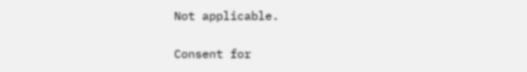Not applicable.

Consent for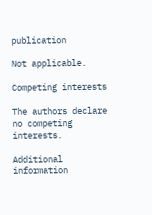publication

Not applicable.

Competing interests

The authors declare no competing interests.

Additional information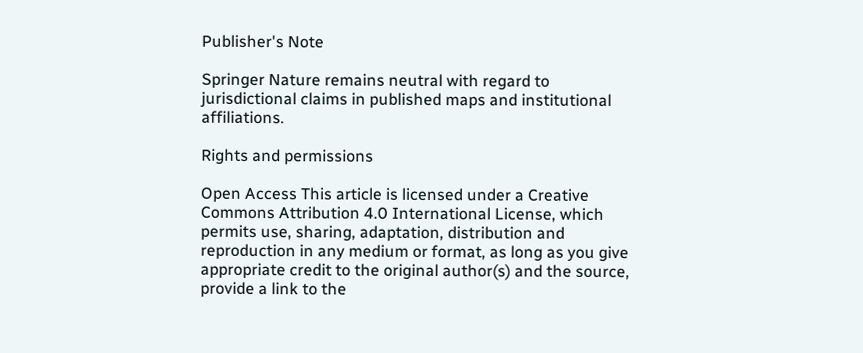Publisher's Note

Springer Nature remains neutral with regard to jurisdictional claims in published maps and institutional affiliations.

Rights and permissions

Open Access This article is licensed under a Creative Commons Attribution 4.0 International License, which permits use, sharing, adaptation, distribution and reproduction in any medium or format, as long as you give appropriate credit to the original author(s) and the source, provide a link to the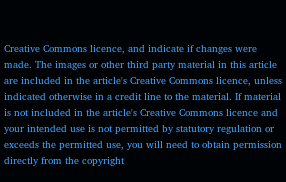Creative Commons licence, and indicate if changes were made. The images or other third party material in this article are included in the article's Creative Commons licence, unless indicated otherwise in a credit line to the material. If material is not included in the article's Creative Commons licence and your intended use is not permitted by statutory regulation or exceeds the permitted use, you will need to obtain permission directly from the copyright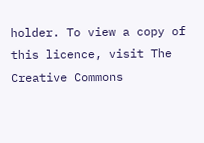holder. To view a copy of this licence, visit The Creative Commons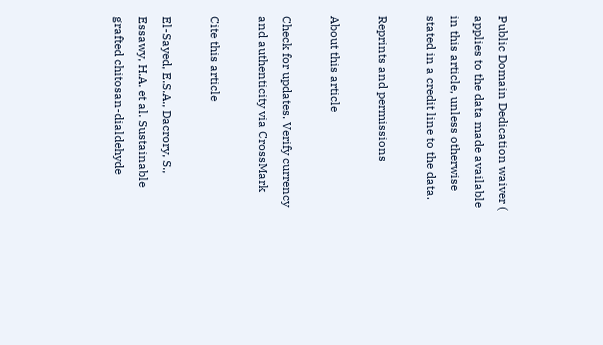Public Domain Dedication waiver ( applies to the data made available in this article, unless otherwise stated in a credit line to the data.

Reprints and permissions

About this article

Check for updates. Verify currency and authenticity via CrossMark

Cite this article

El-Sayed, E.S.A., Dacrory, S., Essawy, H.A. et al. Sustainable grafted chitosan-dialdehyde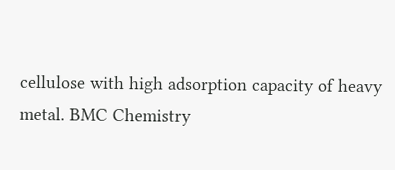cellulose with high adsorption capacity of heavy metal. BMC Chemistry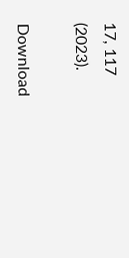17, 117 (2023).

Download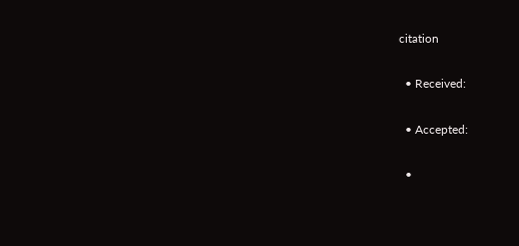citation

  • Received:

  • Accepted:

  •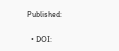Published:

  • DOI: